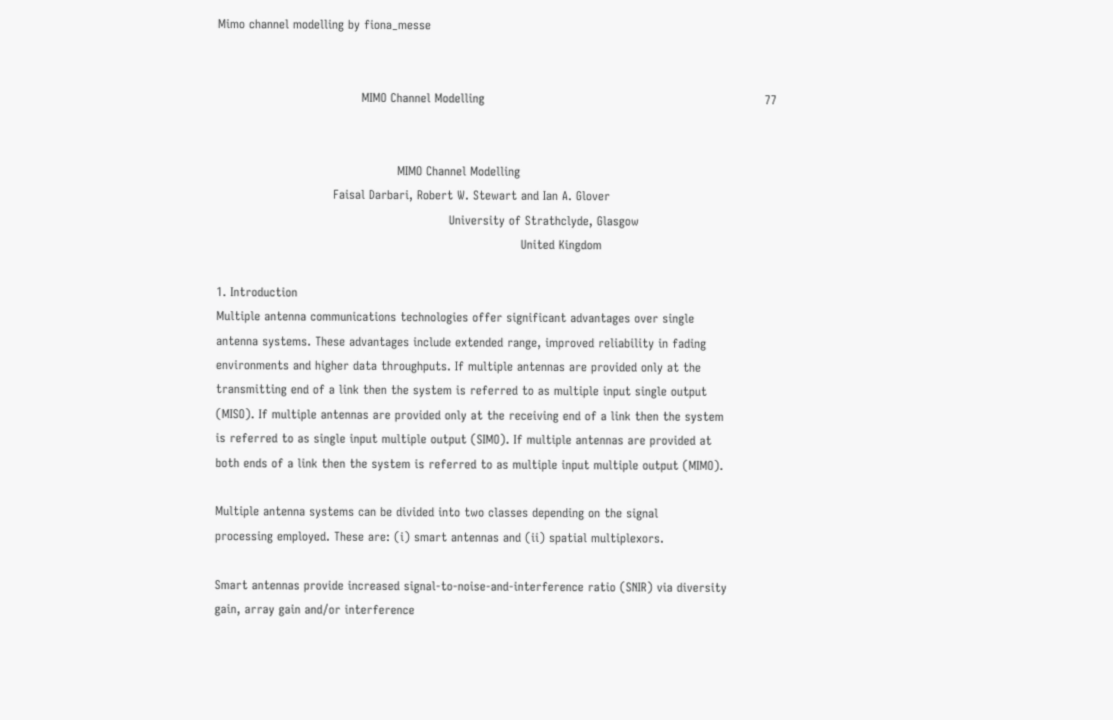Mimo channel modelling by fiona_messe


                                    MIMO Channel Modelling                                                                      77


                                             MIMO Channel Modelling
                             Faisal Darbari, Robert W. Stewart and Ian A. Glover
                                                          University of Strathclyde, Glasgow
                                                                            United Kingdom

1. Introduction
Multiple antenna communications technologies offer significant advantages over single
antenna systems. These advantages include extended range, improved reliability in fading
environments and higher data throughputs. If multiple antennas are provided only at the
transmitting end of a link then the system is referred to as multiple input single output
(MISO). If multiple antennas are provided only at the receiving end of a link then the system
is referred to as single input multiple output (SIMO). If multiple antennas are provided at
both ends of a link then the system is referred to as multiple input multiple output (MIMO).

Multiple antenna systems can be divided into two classes depending on the signal
processing employed. These are: (i) smart antennas and (ii) spatial multiplexors.

Smart antennas provide increased signal-to-noise-and-interference ratio (SNIR) via diversity
gain, array gain and/or interference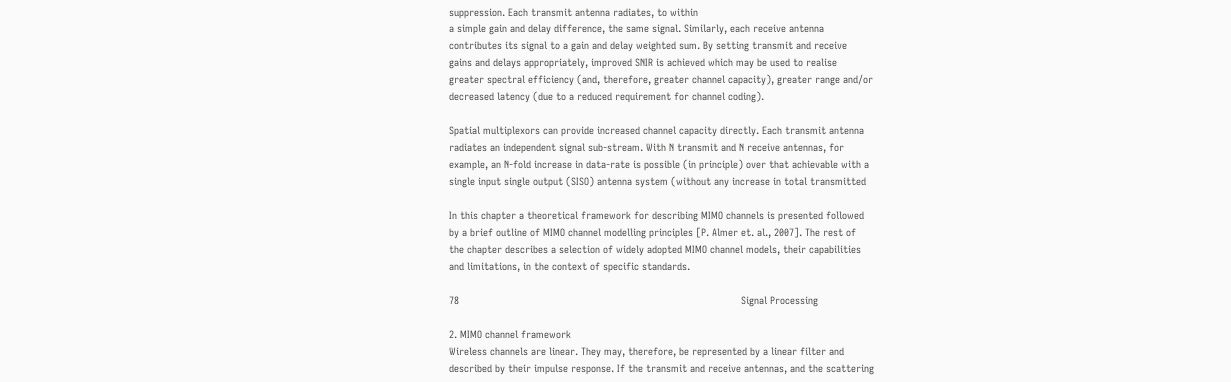suppression. Each transmit antenna radiates, to within
a simple gain and delay difference, the same signal. Similarly, each receive antenna
contributes its signal to a gain and delay weighted sum. By setting transmit and receive
gains and delays appropriately, improved SNIR is achieved which may be used to realise
greater spectral efficiency (and, therefore, greater channel capacity), greater range and/or
decreased latency (due to a reduced requirement for channel coding).

Spatial multiplexors can provide increased channel capacity directly. Each transmit antenna
radiates an independent signal sub-stream. With N transmit and N receive antennas, for
example, an N-fold increase in data-rate is possible (in principle) over that achievable with a
single input single output (SISO) antenna system (without any increase in total transmitted

In this chapter a theoretical framework for describing MIMO channels is presented followed
by a brief outline of MIMO channel modelling principles [P. Almer et. al., 2007]. The rest of
the chapter describes a selection of widely adopted MIMO channel models, their capabilities
and limitations, in the context of specific standards.

78                                                                                              Signal Processing

2. MIMO channel framework
Wireless channels are linear. They may, therefore, be represented by a linear filter and
described by their impulse response. If the transmit and receive antennas, and the scattering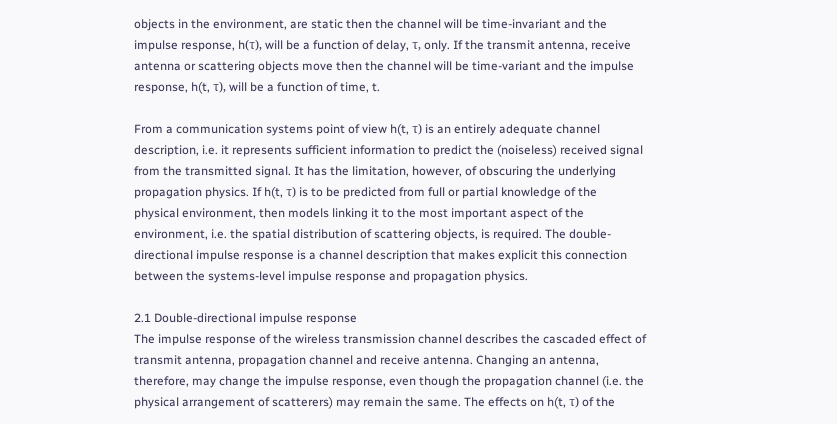objects in the environment, are static then the channel will be time-invariant and the
impulse response, h(τ), will be a function of delay, τ, only. If the transmit antenna, receive
antenna or scattering objects move then the channel will be time-variant and the impulse
response, h(t, τ), will be a function of time, t.

From a communication systems point of view h(t, τ) is an entirely adequate channel
description, i.e. it represents sufficient information to predict the (noiseless) received signal
from the transmitted signal. It has the limitation, however, of obscuring the underlying
propagation physics. If h(t, τ) is to be predicted from full or partial knowledge of the
physical environment, then models linking it to the most important aspect of the
environment, i.e. the spatial distribution of scattering objects, is required. The double-
directional impulse response is a channel description that makes explicit this connection
between the systems-level impulse response and propagation physics.

2.1 Double-directional impulse response
The impulse response of the wireless transmission channel describes the cascaded effect of
transmit antenna, propagation channel and receive antenna. Changing an antenna,
therefore, may change the impulse response, even though the propagation channel (i.e. the
physical arrangement of scatterers) may remain the same. The effects on h(t, τ) of the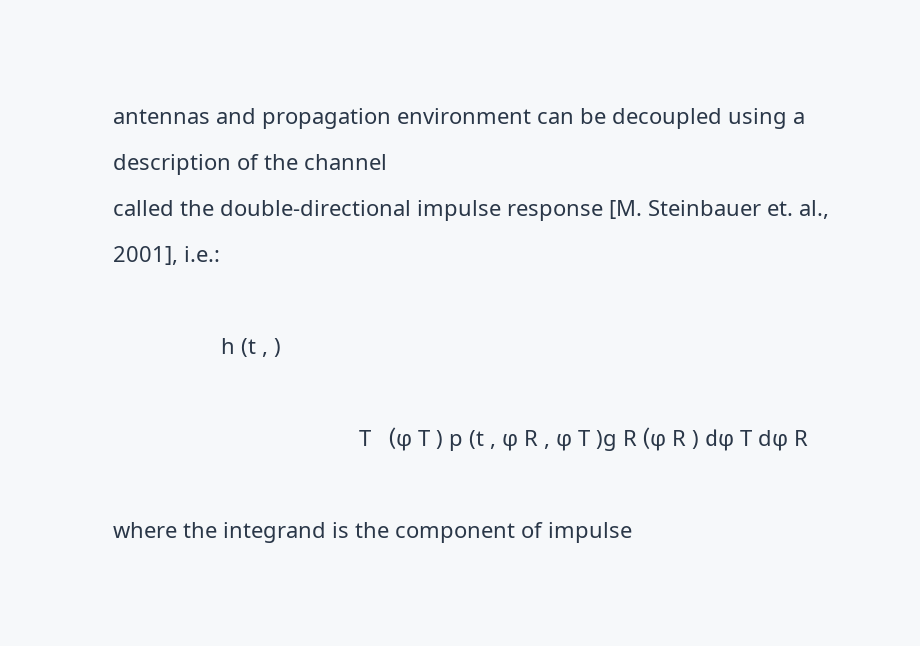antennas and propagation environment can be decoupled using a description of the channel
called the double-directional impulse response [M. Steinbauer et. al., 2001], i.e.:

                  h (t , )

                                         T   (φ T ) p (t , φ R , φ T )g R (φ R ) dφ T dφ R

where the integrand is the component of impulse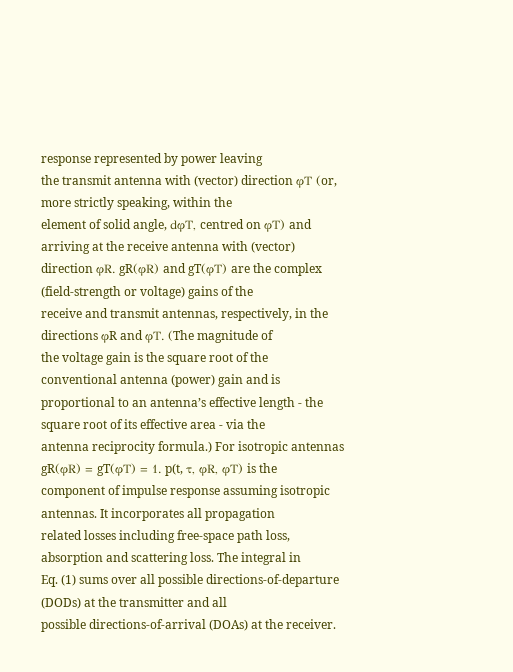response represented by power leaving
the transmit antenna with (vector) direction φT (or, more strictly speaking, within the
element of solid angle, dφT, centred on φT) and arriving at the receive antenna with (vector)
direction φR. gR(φR) and gT(φT) are the complex (field-strength or voltage) gains of the
receive and transmit antennas, respectively, in the directions φR and φT. (The magnitude of
the voltage gain is the square root of the conventional antenna (power) gain and is
proportional to an antenna’s effective length - the square root of its effective area - via the
antenna reciprocity formula.) For isotropic antennas gR(φR) = gT(φT) = 1. p(t, τ, φR, φT) is the
component of impulse response assuming isotropic antennas. It incorporates all propagation
related losses including free-space path loss, absorption and scattering loss. The integral in
Eq. (1) sums over all possible directions-of-departure (DODs) at the transmitter and all
possible directions-of-arrival (DOAs) at the receiver.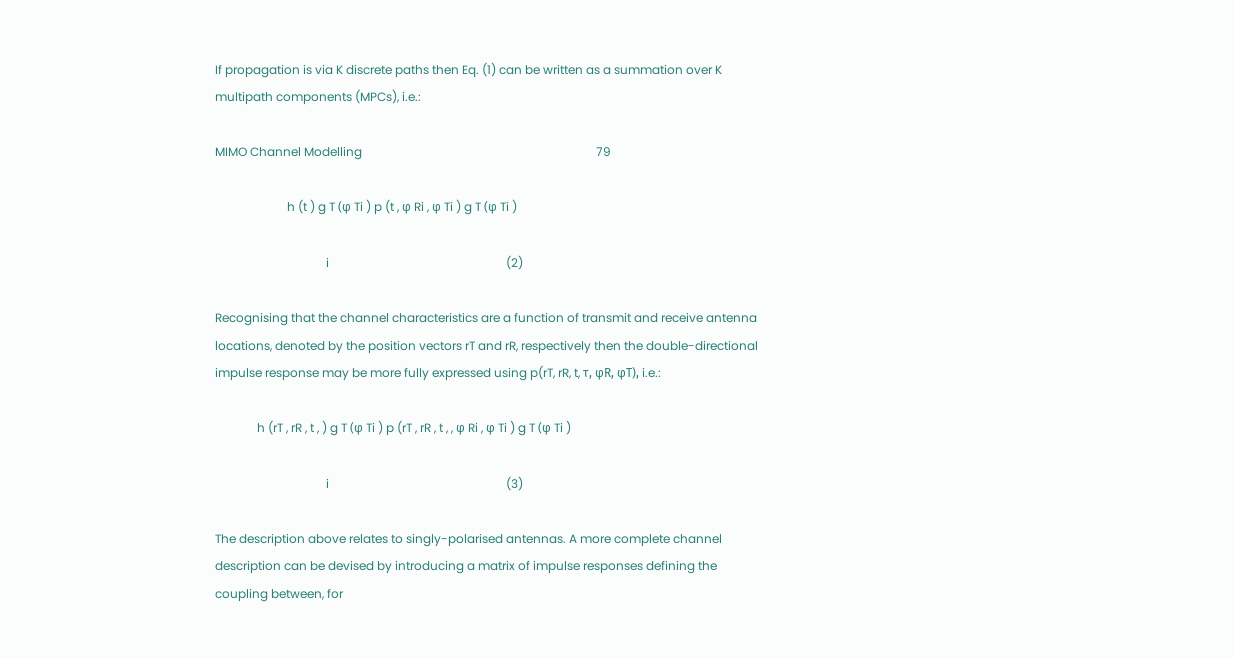If propagation is via K discrete paths then Eq. (1) can be written as a summation over K
multipath components (MPCs), i.e.:

MIMO Channel Modelling                                                                              79

                        h (t ) g T (φ Ti ) p (t , φ Ri , φ Ti ) g T (φ Ti )

                                     i                                                           (2)

Recognising that the channel characteristics are a function of transmit and receive antenna
locations, denoted by the position vectors rT and rR, respectively then the double-directional
impulse response may be more fully expressed using p(rT, rR, t, τ, φR, φT), i.e.:

              h (rT , rR , t , ) g T (φ Ti ) p (rT , rR , t , , φ Ri , φ Ti ) g T (φ Ti )

                                     i                                                           (3)

The description above relates to singly-polarised antennas. A more complete channel
description can be devised by introducing a matrix of impulse responses defining the
coupling between, for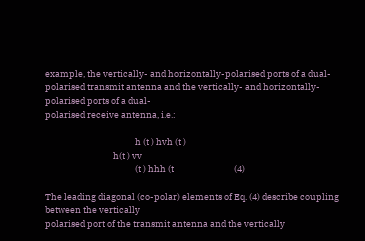example, the vertically- and horizontally-polarised ports of a dual-
polarised transmit antenna and the vertically- and horizontally-polarised ports of a dual-
polarised receive antenna, i.e.:

                                             h (t ) hvh (t )
                                  h(t ) vv
                                             (t ) hhh (t                              (4)

The leading diagonal (co-polar) elements of Eq. (4) describe coupling between the vertically
polarised port of the transmit antenna and the vertically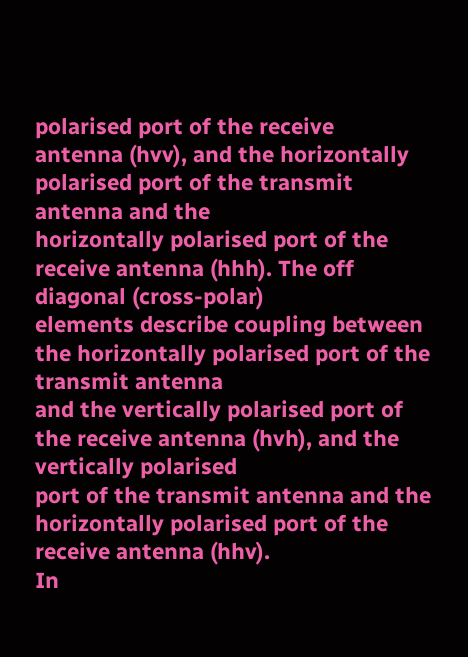polarised port of the receive
antenna (hvv), and the horizontally polarised port of the transmit antenna and the
horizontally polarised port of the receive antenna (hhh). The off diagonal (cross-polar)
elements describe coupling between the horizontally polarised port of the transmit antenna
and the vertically polarised port of the receive antenna (hvh), and the vertically polarised
port of the transmit antenna and the horizontally polarised port of the receive antenna (hhv).
In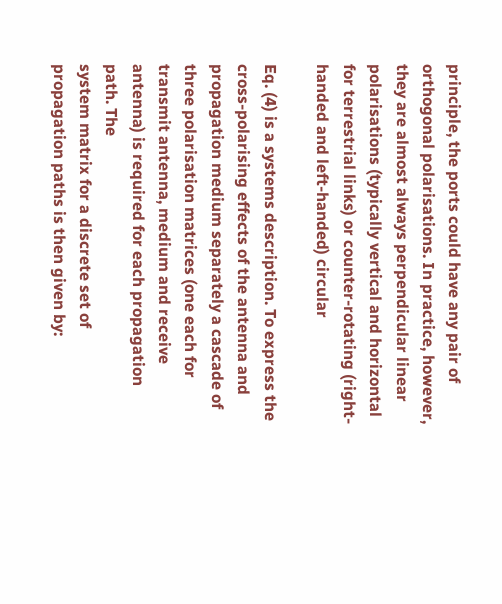principle, the ports could have any pair of orthogonal polarisations. In practice, however,
they are almost always perpendicular linear polarisations (typically vertical and horizontal
for terrestrial links) or counter-rotating (right-handed and left-handed) circular

Eq. (4) is a systems description. To express the cross-polarising effects of the antenna and
propagation medium separately a cascade of three polarisation matrices (one each for
transmit antenna, medium and receive antenna) is required for each propagation path. The
system matrix for a discrete set of propagation paths is then given by: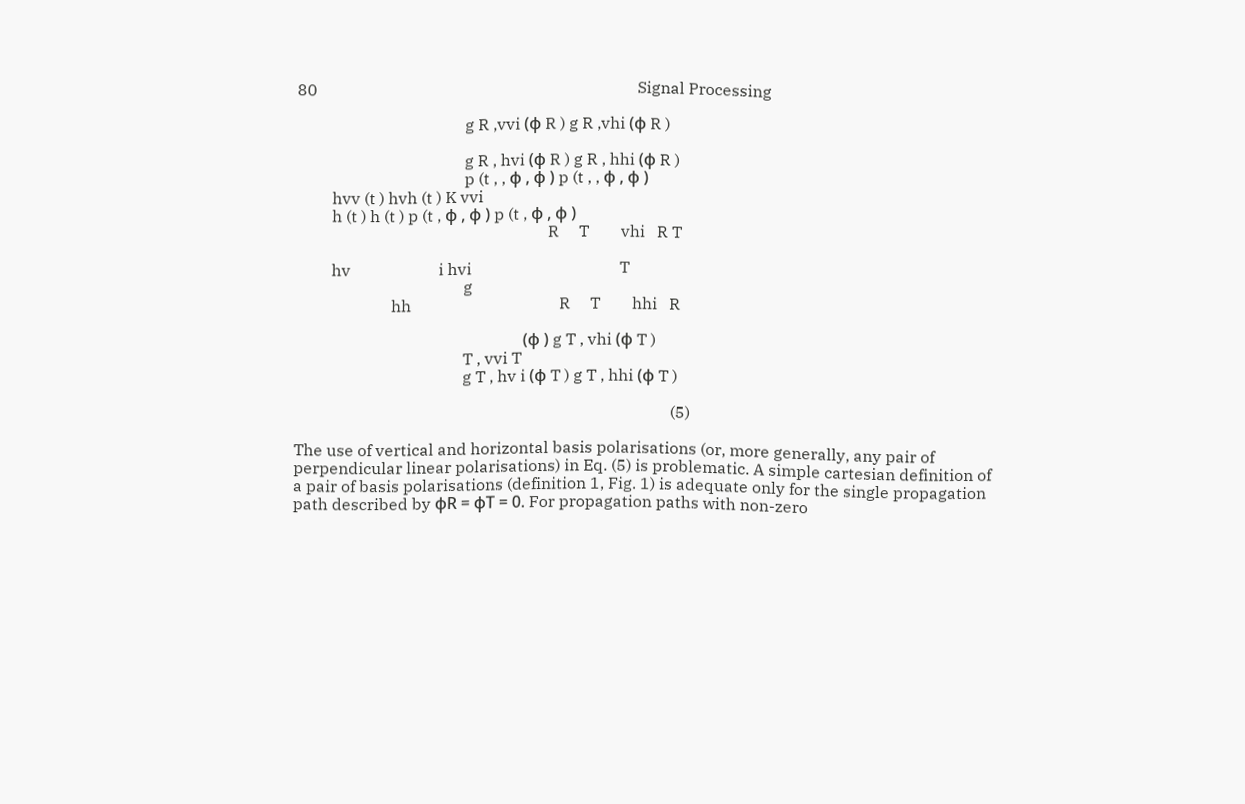80                                                                                Signal Processing

                                          g R ,vvi (φ R ) g R ,vhi (φ R )

                                          g R , hvi (φ R ) g R , hhi (φ R )
                                          p (t , , φ , φ ) p (t , , φ , φ )
         hvv (t ) hvh (t ) K vvi
         h (t ) h (t ) p (t , φ , φ ) p (t , φ , φ )
                                                               R     T        vhi   R T

         hv                      i hvi                                     T
                                          g
                        hh                                     R     T        hhi   R

                                                         (φ ) g T , vhi (φ T )
                                          T , vvi T
                                          g T , hv i (φ T ) g T , hhi (φ T )

                                                                                              (5)

The use of vertical and horizontal basis polarisations (or, more generally, any pair of
perpendicular linear polarisations) in Eq. (5) is problematic. A simple cartesian definition of
a pair of basis polarisations (definition 1, Fig. 1) is adequate only for the single propagation
path described by φR = φT = 0. For propagation paths with non-zero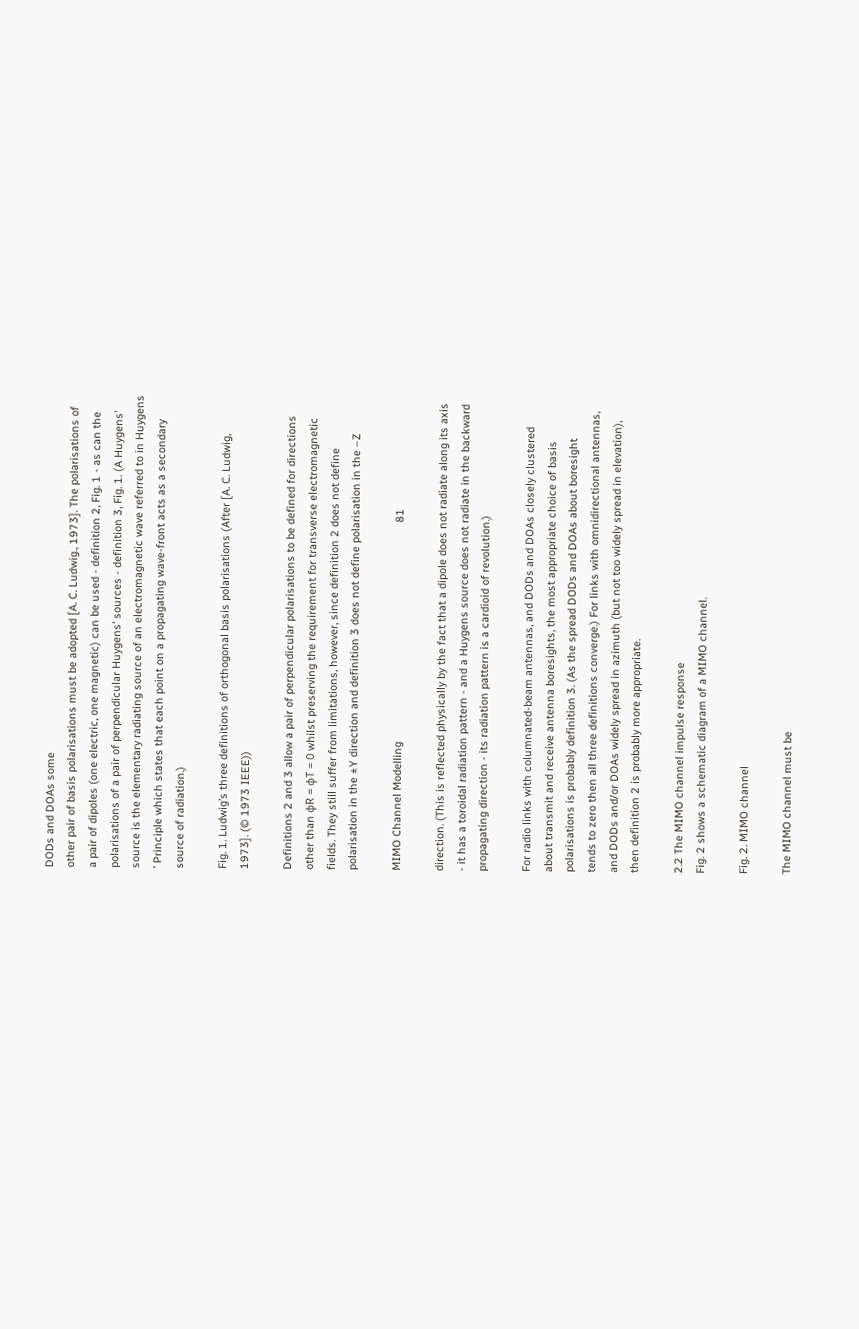DODs and DOAs some
other pair of basis polarisations must be adopted [A. C. Ludwig., 1973]. The polarisations of
a pair of dipoles (one electric, one magnetic) can be used - definition 2, Fig. 1 - as can the
polarisations of a pair of perpendicular Huygens’ sources - definition 3, Fig. 1. (A Huygens’
source is the elementary radiating source of an electromagnetic wave referred to in Huygens
’ Principle which states that each point on a propagating wave-front acts as a secondary
source of radiation.)

Fig. 1. Ludwig’s three definitions of orthogonal basis polarisations (After [A. C. Ludwig,
1973]. (© 1973 IEEE))

Definitions 2 and 3 allow a pair of perpendicular polarisations to be defined for directions
other than φR = φT = 0 whilst preserving the requirement for transverse electromagnetic
fields. They still suffer from limitations, however, since definition 2 does not define
polarisation in the ±Y direction and definition 3 does not define polarisation in the –Z

MIMO Channel Modelling                                                                         81

direction. (This is reflected physically by the fact that a dipole does not radiate along its axis
- it has a toroidal radiation pattern - and a Huygens source does not radiate in the backward
propagating direction - its radiation pattern is a cardioid of revolution.)

For radio links with columnated-beam antennas, and DODs and DOAs closely clustered
about transmit and receive antenna boresights, the most appropriate choice of basis
polarisations is probably definition 3. (As the spread DODs and DOAs about boresight
tends to zero then all three definitions converge.) For links with omnidirectional antennas,
and DODs and/or DOAs widely spread in azimuth (but not too widely spread in elevation),
then definition 2 is probably more appropriate.

2.2 The MIMO channel impulse response
Fig. 2 shows a schematic diagram of a MIMO channel.

Fig. 2. MIMO channel

The MIMO channel must be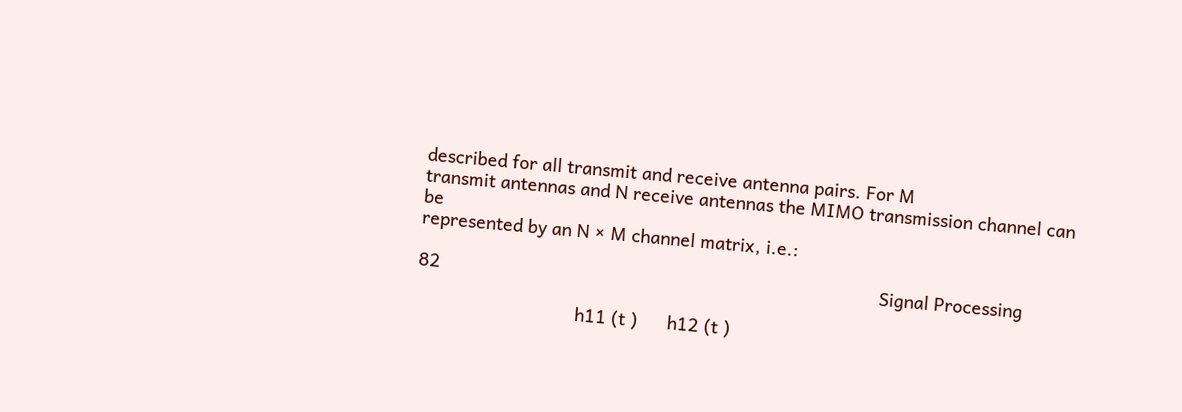described for all transmit and receive antenna pairs. For M
transmit antennas and N receive antennas the MIMO transmission channel can be
represented by an N × M channel matrix, i.e.:

82                                                                                        Signal Processing

                                h11 (t )      h12 (t )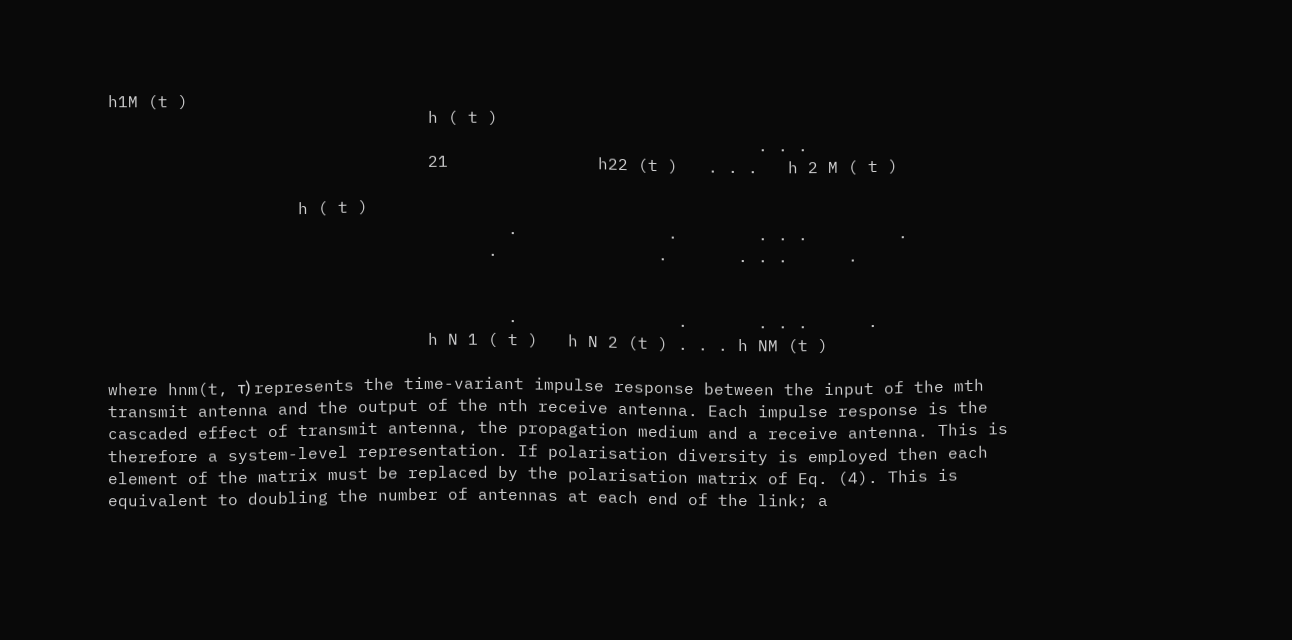h1M (t )
                                h ( t )
                                                                 . . .
                                21               h22 (t )   . . .   h 2 M ( t )

                   h ( t )
                                        .               .        . . .         .
                                      .                .       . . .      .


                                        .                .       . . .      .
                                h N 1 ( t )   h N 2 (t ) . . . h NM (t )

where hnm(t, τ) represents the time-variant impulse response between the input of the mth
transmit antenna and the output of the nth receive antenna. Each impulse response is the
cascaded effect of transmit antenna, the propagation medium and a receive antenna. This is
therefore a system-level representation. If polarisation diversity is employed then each
element of the matrix must be replaced by the polarisation matrix of Eq. (4). This is
equivalent to doubling the number of antennas at each end of the link; a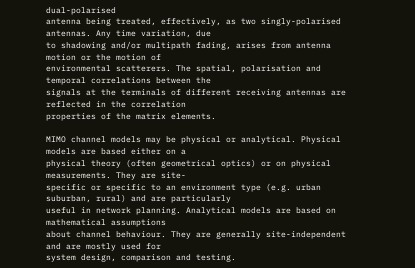dual-polarised
antenna being treated, effectively, as two singly-polarised antennas. Any time variation, due
to shadowing and/or multipath fading, arises from antenna motion or the motion of
environmental scatterers. The spatial, polarisation and temporal correlations between the
signals at the terminals of different receiving antennas are reflected in the correlation
properties of the matrix elements.

MIMO channel models may be physical or analytical. Physical models are based either on a
physical theory (often geometrical optics) or on physical measurements. They are site-
specific or specific to an environment type (e.g. urban suburban, rural) and are particularly
useful in network planning. Analytical models are based on mathematical assumptions
about channel behaviour. They are generally site-independent and are mostly used for
system design, comparison and testing.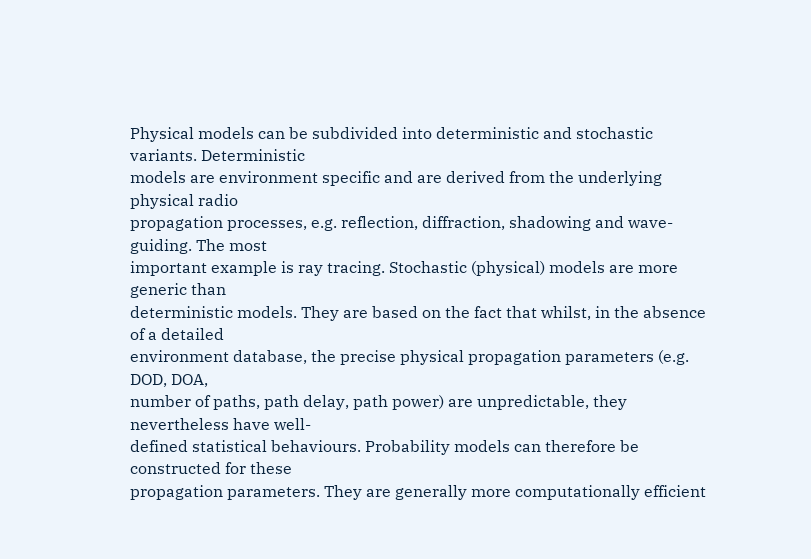Physical models can be subdivided into deterministic and stochastic variants. Deterministic
models are environment specific and are derived from the underlying physical radio
propagation processes, e.g. reflection, diffraction, shadowing and wave-guiding. The most
important example is ray tracing. Stochastic (physical) models are more generic than
deterministic models. They are based on the fact that whilst, in the absence of a detailed
environment database, the precise physical propagation parameters (e.g. DOD, DOA,
number of paths, path delay, path power) are unpredictable, they nevertheless have well-
defined statistical behaviours. Probability models can therefore be constructed for these
propagation parameters. They are generally more computationally efficient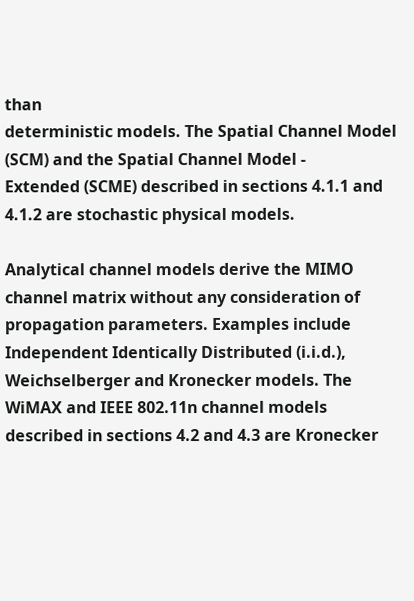than
deterministic models. The Spatial Channel Model (SCM) and the Spatial Channel Model -
Extended (SCME) described in sections 4.1.1 and 4.1.2 are stochastic physical models.

Analytical channel models derive the MIMO channel matrix without any consideration of
propagation parameters. Examples include Independent Identically Distributed (i.i.d.),
Weichselberger and Kronecker models. The WiMAX and IEEE 802.11n channel models
described in sections 4.2 and 4.3 are Kronecker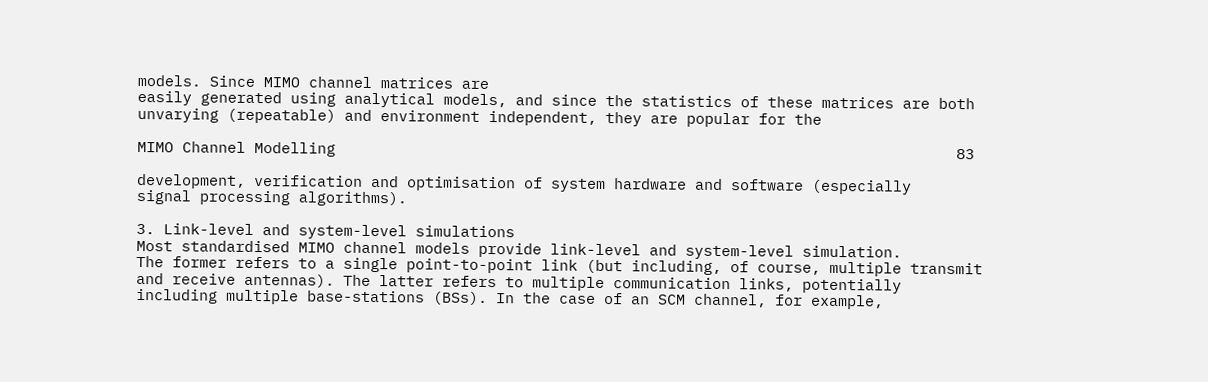models. Since MIMO channel matrices are
easily generated using analytical models, and since the statistics of these matrices are both
unvarying (repeatable) and environment independent, they are popular for the

MIMO Channel Modelling                                                                     83

development, verification and optimisation of system hardware and software (especially
signal processing algorithms).

3. Link-level and system-level simulations
Most standardised MIMO channel models provide link-level and system-level simulation.
The former refers to a single point-to-point link (but including, of course, multiple transmit
and receive antennas). The latter refers to multiple communication links, potentially
including multiple base-stations (BSs). In the case of an SCM channel, for example,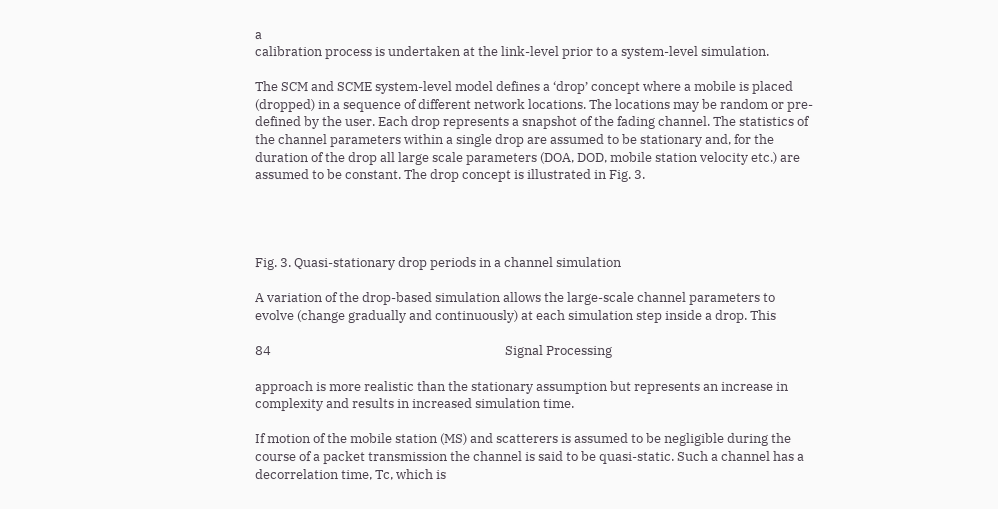a
calibration process is undertaken at the link-level prior to a system-level simulation.

The SCM and SCME system-level model defines a ‘drop’ concept where a mobile is placed
(dropped) in a sequence of different network locations. The locations may be random or pre-
defined by the user. Each drop represents a snapshot of the fading channel. The statistics of
the channel parameters within a single drop are assumed to be stationary and, for the
duration of the drop all large scale parameters (DOA, DOD, mobile station velocity etc.) are
assumed to be constant. The drop concept is illustrated in Fig. 3.




Fig. 3. Quasi-stationary drop periods in a channel simulation

A variation of the drop-based simulation allows the large-scale channel parameters to
evolve (change gradually and continuously) at each simulation step inside a drop. This

84                                                                              Signal Processing

approach is more realistic than the stationary assumption but represents an increase in
complexity and results in increased simulation time.

If motion of the mobile station (MS) and scatterers is assumed to be negligible during the
course of a packet transmission the channel is said to be quasi-static. Such a channel has a
decorrelation time, Tc, which is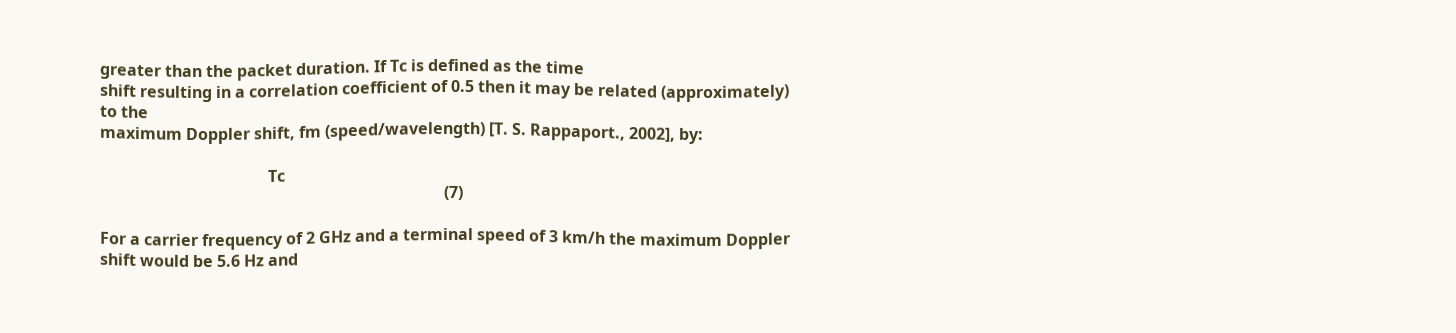greater than the packet duration. If Tc is defined as the time
shift resulting in a correlation coefficient of 0.5 then it may be related (approximately) to the
maximum Doppler shift, fm (speed/wavelength) [T. S. Rappaport., 2002], by:

                                          Tc
                                                                                      (7)

For a carrier frequency of 2 GHz and a terminal speed of 3 km/h the maximum Doppler
shift would be 5.6 Hz and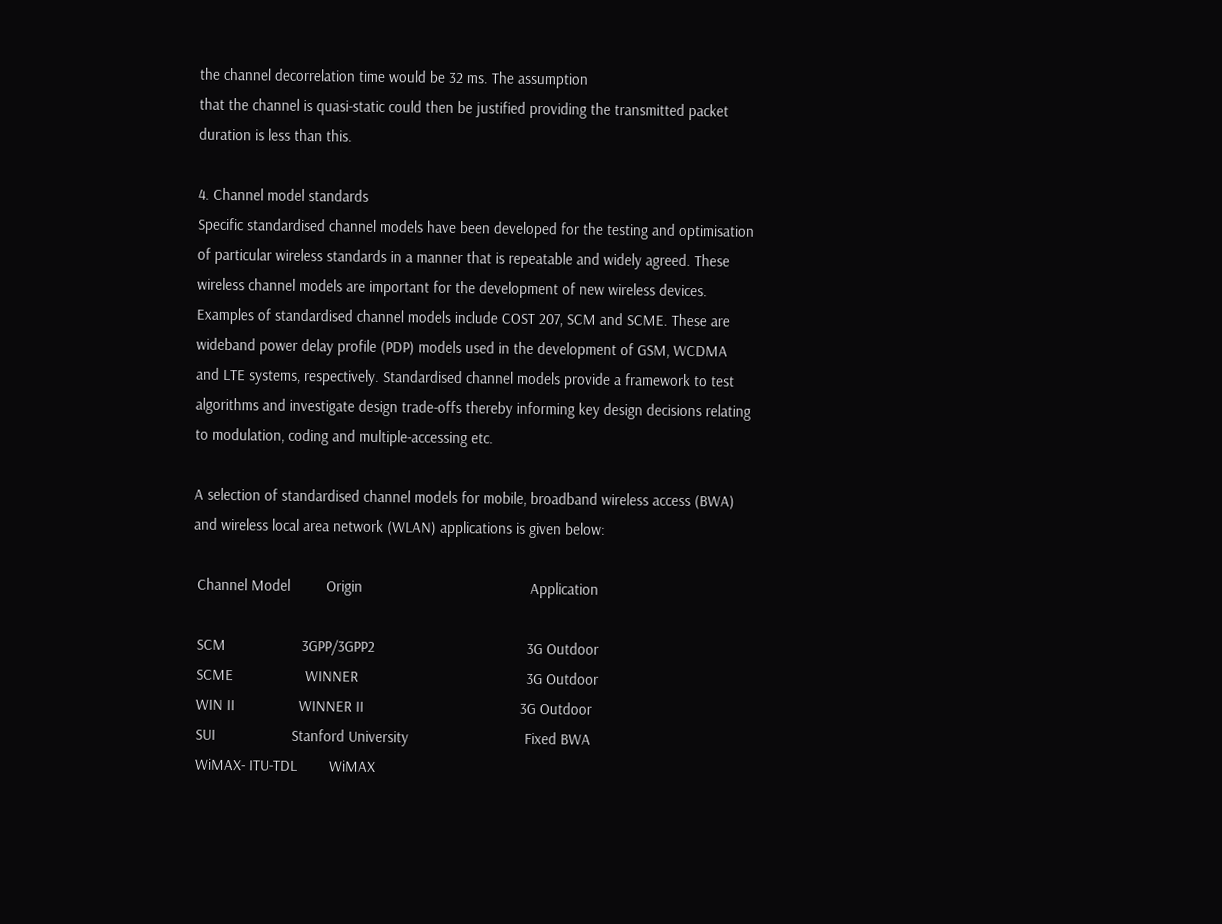the channel decorrelation time would be 32 ms. The assumption
that the channel is quasi-static could then be justified providing the transmitted packet
duration is less than this.

4. Channel model standards
Specific standardised channel models have been developed for the testing and optimisation
of particular wireless standards in a manner that is repeatable and widely agreed. These
wireless channel models are important for the development of new wireless devices.
Examples of standardised channel models include COST 207, SCM and SCME. These are
wideband power delay profile (PDP) models used in the development of GSM, WCDMA
and LTE systems, respectively. Standardised channel models provide a framework to test
algorithms and investigate design trade-offs thereby informing key design decisions relating
to modulation, coding and multiple-accessing etc.

A selection of standardised channel models for mobile, broadband wireless access (BWA)
and wireless local area network (WLAN) applications is given below:

 Channel Model         Origin                                          Application

 SCM                   3GPP/3GPP2                                      3G Outdoor
 SCME                  WINNER                                          3G Outdoor
 WIN II                WINNER II                                       3G Outdoor
 SUI                   Stanford University                             Fixed BWA
 WiMAX- ITU-TDL        WiMAX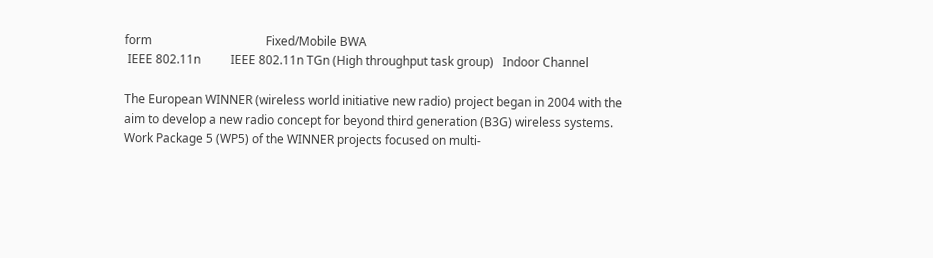form                                      Fixed/Mobile BWA
 IEEE 802.11n          IEEE 802.11n TGn (High throughput task group)   Indoor Channel

The European WINNER (wireless world initiative new radio) project began in 2004 with the
aim to develop a new radio concept for beyond third generation (B3G) wireless systems.
Work Package 5 (WP5) of the WINNER projects focused on multi-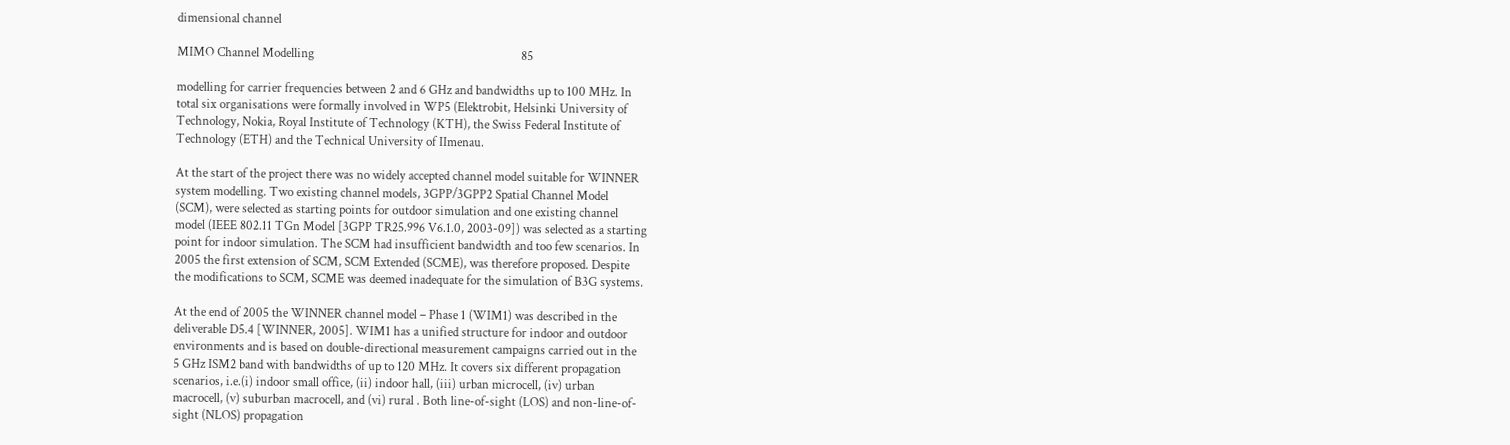dimensional channel

MIMO Channel Modelling                                                                     85

modelling for carrier frequencies between 2 and 6 GHz and bandwidths up to 100 MHz. In
total six organisations were formally involved in WP5 (Elektrobit, Helsinki University of
Technology, Nokia, Royal Institute of Technology (KTH), the Swiss Federal Institute of
Technology (ETH) and the Technical University of IImenau.

At the start of the project there was no widely accepted channel model suitable for WINNER
system modelling. Two existing channel models, 3GPP/3GPP2 Spatial Channel Model
(SCM), were selected as starting points for outdoor simulation and one existing channel
model (IEEE 802.11 TGn Model [3GPP TR25.996 V6.1.0, 2003-09]) was selected as a starting
point for indoor simulation. The SCM had insufficient bandwidth and too few scenarios. In
2005 the first extension of SCM, SCM Extended (SCME), was therefore proposed. Despite
the modifications to SCM, SCME was deemed inadequate for the simulation of B3G systems.

At the end of 2005 the WINNER channel model – Phase 1 (WIM1) was described in the
deliverable D5.4 [WINNER, 2005]. WIM1 has a unified structure for indoor and outdoor
environments and is based on double-directional measurement campaigns carried out in the
5 GHz ISM2 band with bandwidths of up to 120 MHz. It covers six different propagation
scenarios, i.e.(i) indoor small office, (ii) indoor hall, (iii) urban microcell, (iv) urban
macrocell, (v) suburban macrocell, and (vi) rural . Both line-of-sight (LOS) and non-line-of-
sight (NLOS) propagation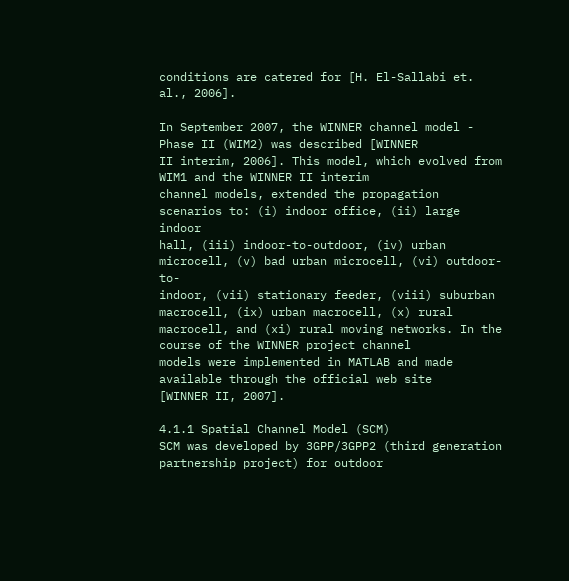conditions are catered for [H. El-Sallabi et. al., 2006].

In September 2007, the WINNER channel model - Phase II (WIM2) was described [WINNER
II interim, 2006]. This model, which evolved from WIM1 and the WINNER II interim
channel models, extended the propagation scenarios to: (i) indoor office, (ii) large indoor
hall, (iii) indoor-to-outdoor, (iv) urban microcell, (v) bad urban microcell, (vi) outdoor-to-
indoor, (vii) stationary feeder, (viii) suburban macrocell, (ix) urban macrocell, (x) rural
macrocell, and (xi) rural moving networks. In the course of the WINNER project channel
models were implemented in MATLAB and made available through the official web site
[WINNER II, 2007].

4.1.1 Spatial Channel Model (SCM)
SCM was developed by 3GPP/3GPP2 (third generation partnership project) for outdoor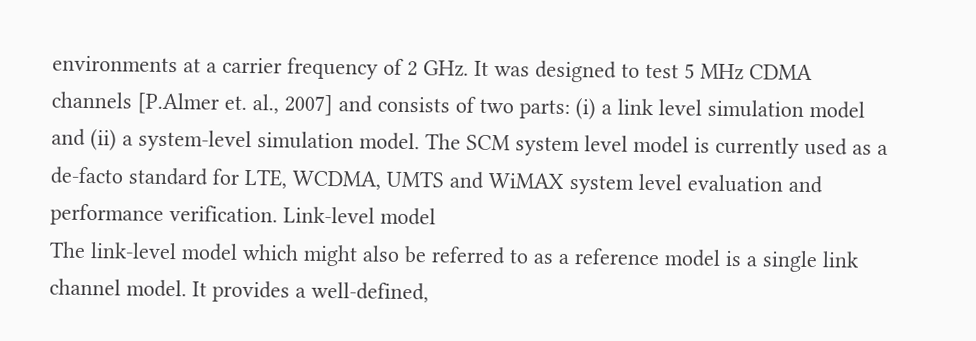environments at a carrier frequency of 2 GHz. It was designed to test 5 MHz CDMA
channels [P.Almer et. al., 2007] and consists of two parts: (i) a link level simulation model
and (ii) a system-level simulation model. The SCM system level model is currently used as a
de-facto standard for LTE, WCDMA, UMTS and WiMAX system level evaluation and
performance verification. Link-level model
The link-level model which might also be referred to as a reference model is a single link
channel model. It provides a well-defined,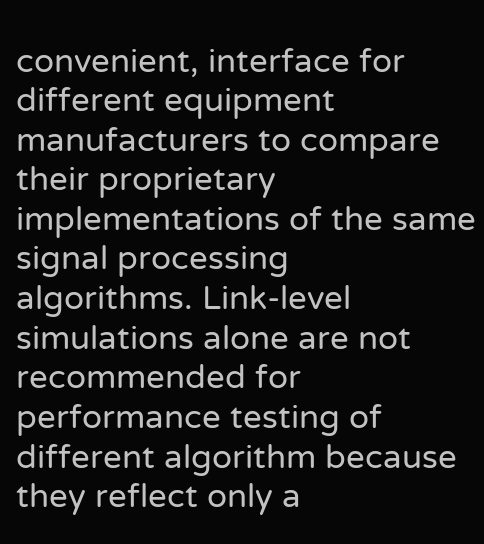convenient, interface for different equipment
manufacturers to compare their proprietary implementations of the same signal processing
algorithms. Link-level simulations alone are not recommended for performance testing of
different algorithm because they reflect only a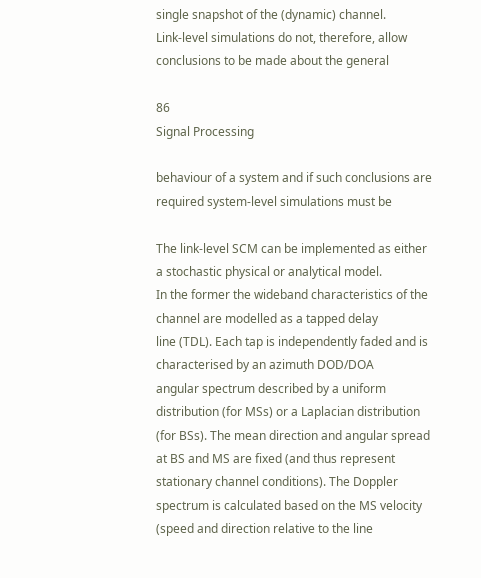single snapshot of the (dynamic) channel.
Link-level simulations do not, therefore, allow conclusions to be made about the general

86                                                                              Signal Processing

behaviour of a system and if such conclusions are required system-level simulations must be

The link-level SCM can be implemented as either a stochastic physical or analytical model.
In the former the wideband characteristics of the channel are modelled as a tapped delay
line (TDL). Each tap is independently faded and is characterised by an azimuth DOD/DOA
angular spectrum described by a uniform distribution (for MSs) or a Laplacian distribution
(for BSs). The mean direction and angular spread at BS and MS are fixed (and thus represent
stationary channel conditions). The Doppler spectrum is calculated based on the MS velocity
(speed and direction relative to the line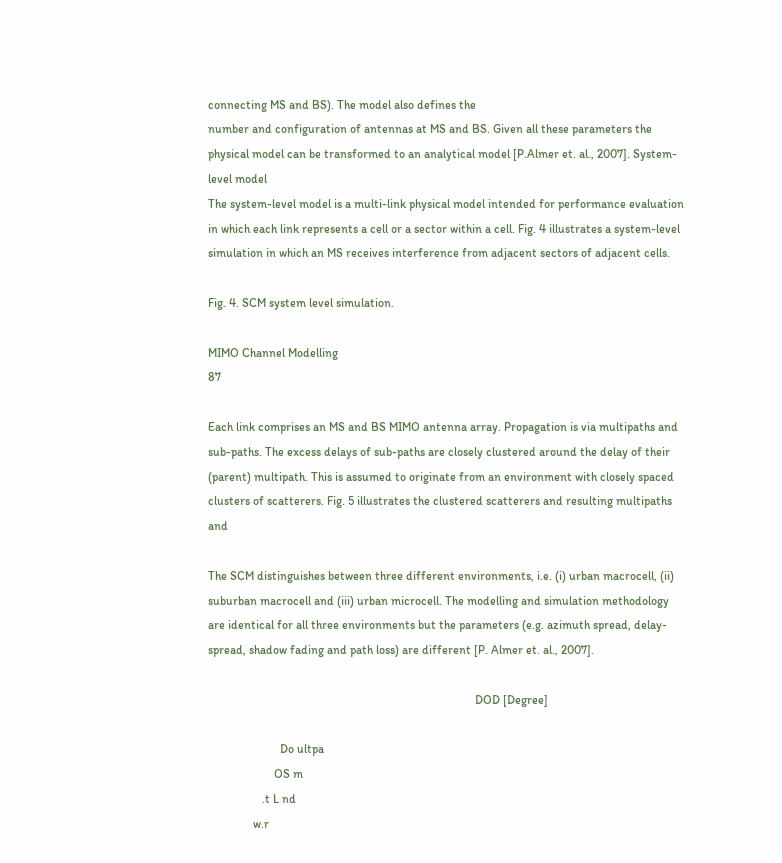connecting MS and BS). The model also defines the
number and configuration of antennas at MS and BS. Given all these parameters the
physical model can be transformed to an analytical model [P.Almer et. al., 2007]. System-level model
The system-level model is a multi-link physical model intended for performance evaluation
in which each link represents a cell or a sector within a cell. Fig. 4 illustrates a system-level
simulation in which an MS receives interference from adjacent sectors of adjacent cells.

Fig. 4. SCM system level simulation.

MIMO Channel Modelling                                                                                                                      87

Each link comprises an MS and BS MIMO antenna array. Propagation is via multipaths and
sub-paths. The excess delays of sub-paths are closely clustered around the delay of their
(parent) multipath. This is assumed to originate from an environment with closely spaced
clusters of scatterers. Fig. 5 illustrates the clustered scatterers and resulting multipaths and

The SCM distinguishes between three different environments, i.e. (i) urban macrocell, (ii)
suburban macrocell and (iii) urban microcell. The modelling and simulation methodology
are identical for all three environments but the parameters (e.g. azimuth spread, delay-
spread, shadow fading and path loss) are different [P. Almer et. al., 2007].

                                                                                         DOD [Degree]

                        Do ultpa
                      OS m
                  .t L nd
               w.r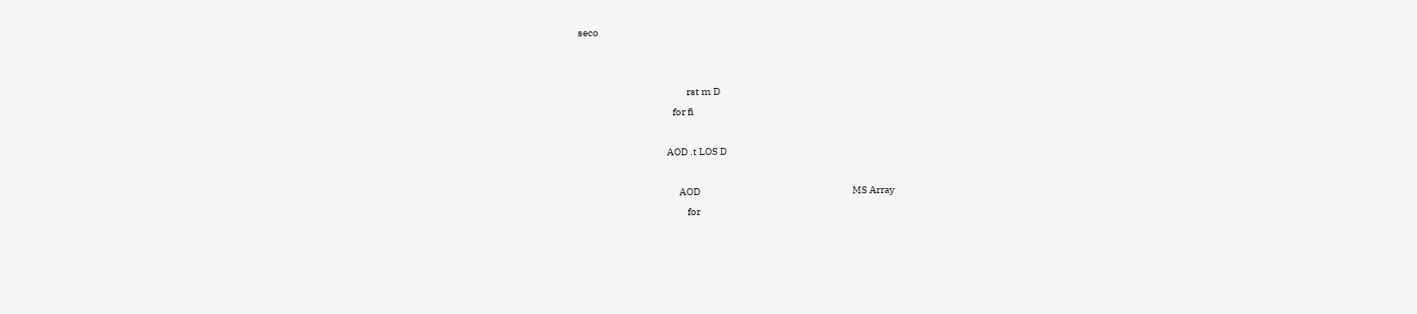seco


                                                      rst m D
                                               for fi

                                            AOD .t LOS D

                                                  AOD                                                                            MS Array
                                                      for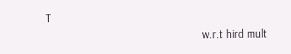T
                                                    w.r.t hird mult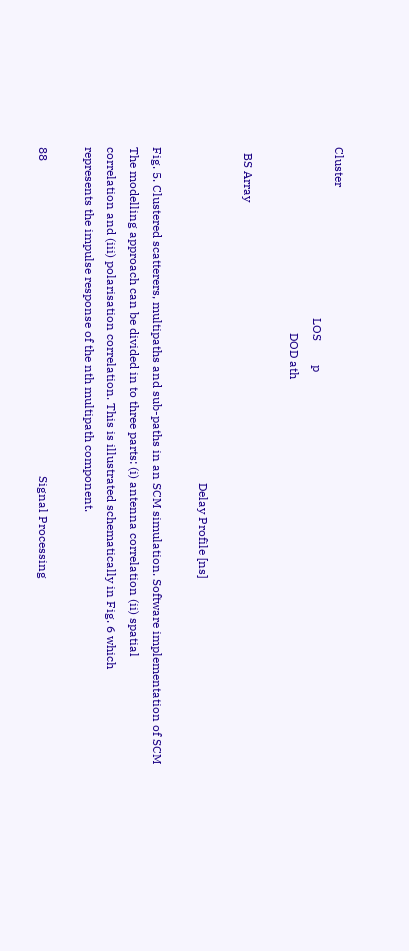Cluster
                                                         LOS        p
                                                              DOD ath

  BS Array

                                                                                                                Delay Profile [ns]

Fig. 5. Clustered scatterers, multipaths and sub-paths in an SCM simulation. Software implementation of SCM
The modelling approach can be divided in to three parts: (i) antenna correlation (ii) spatial
correlation and (iii) polarisation correlation. This is illustrated schematically in Fig. 6 which
represents the impulse response of the nth multipath component.

88                                                                                                         Signal Processing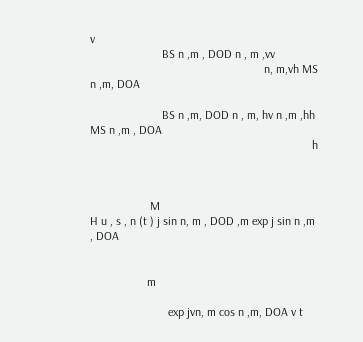v
                        BS n ,m , DOD n , m ,vv
                                                          n, m,vh MS n ,m, DOA

                        BS n ,m, DOD n , m, hv n ,m ,hh MS n ,m , DOA
                                                                          h



                    M
H u , s , n (t ) j sin n, m , DOD ,m exp j sin n ,m , DOA


                   m

                          exp jvn, m cos n ,m, DOA v t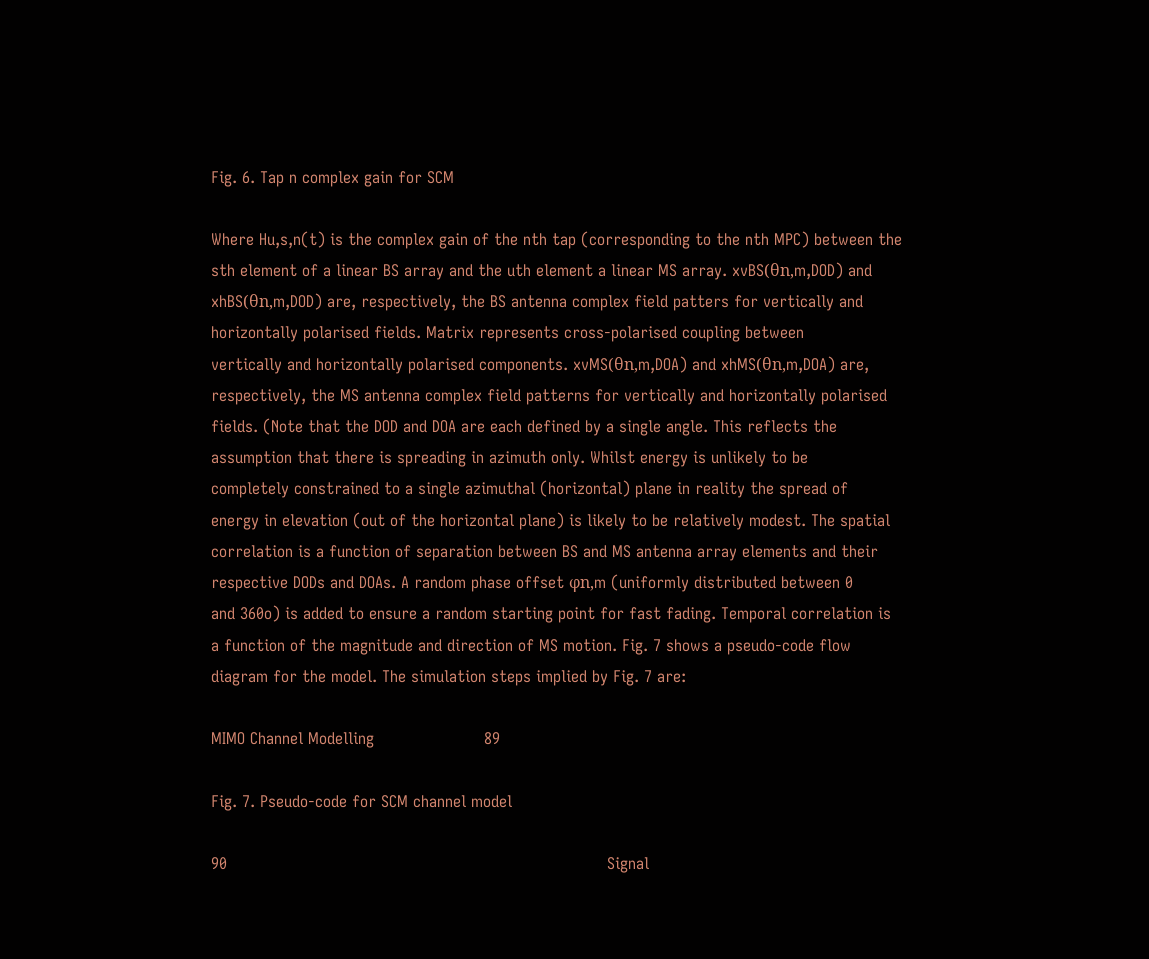Fig. 6. Tap n complex gain for SCM

Where Hu,s,n(t) is the complex gain of the nth tap (corresponding to the nth MPC) between the
sth element of a linear BS array and the uth element a linear MS array. xvBS(θn,m,DOD) and
xhBS(θn,m,DOD) are, respectively, the BS antenna complex field patters for vertically and
horizontally polarised fields. Matrix represents cross-polarised coupling between
vertically and horizontally polarised components. xvMS(θn,m,DOA) and xhMS(θn,m,DOA) are,
respectively, the MS antenna complex field patterns for vertically and horizontally polarised
fields. (Note that the DOD and DOA are each defined by a single angle. This reflects the
assumption that there is spreading in azimuth only. Whilst energy is unlikely to be
completely constrained to a single azimuthal (horizontal) plane in reality the spread of
energy in elevation (out of the horizontal plane) is likely to be relatively modest. The spatial
correlation is a function of separation between BS and MS antenna array elements and their
respective DODs and DOAs. A random phase offset φn,m (uniformly distributed between 0
and 360o) is added to ensure a random starting point for fast fading. Temporal correlation is
a function of the magnitude and direction of MS motion. Fig. 7 shows a pseudo-code flow
diagram for the model. The simulation steps implied by Fig. 7 are:

MIMO Channel Modelling                      89

Fig. 7. Pseudo-code for SCM channel model

90                                                                            Signal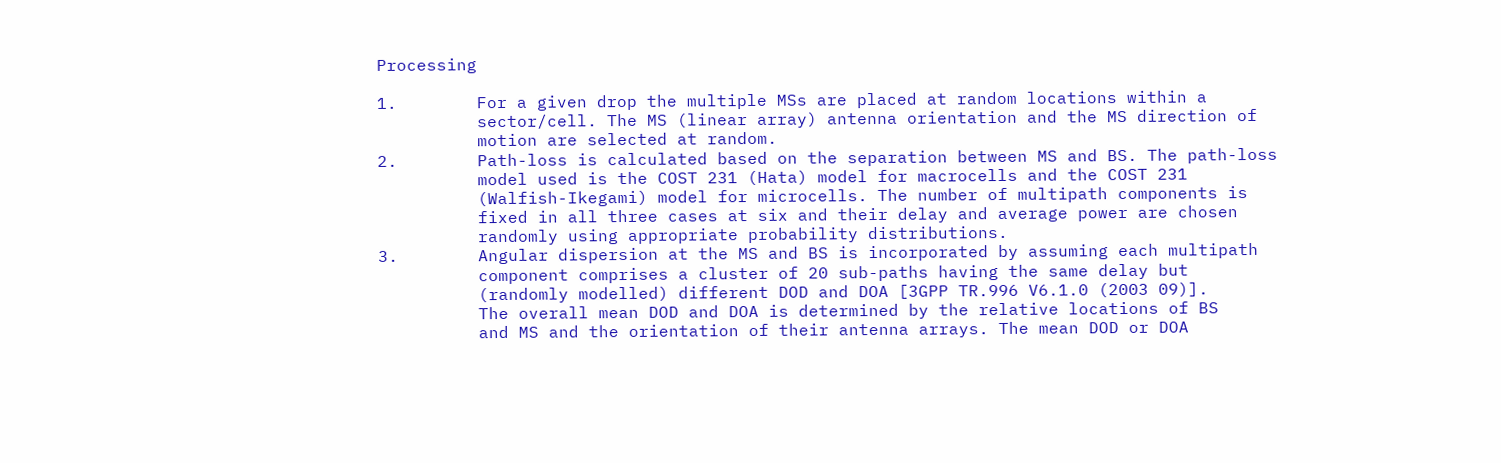Processing

1.        For a given drop the multiple MSs are placed at random locations within a
          sector/cell. The MS (linear array) antenna orientation and the MS direction of
          motion are selected at random.
2.        Path-loss is calculated based on the separation between MS and BS. The path-loss
          model used is the COST 231 (Hata) model for macrocells and the COST 231
          (Walfish-Ikegami) model for microcells. The number of multipath components is
          fixed in all three cases at six and their delay and average power are chosen
          randomly using appropriate probability distributions.
3.        Angular dispersion at the MS and BS is incorporated by assuming each multipath
          component comprises a cluster of 20 sub-paths having the same delay but
          (randomly modelled) different DOD and DOA [3GPP TR.996 V6.1.0 (2003 09)].
          The overall mean DOD and DOA is determined by the relative locations of BS
          and MS and the orientation of their antenna arrays. The mean DOD or DOA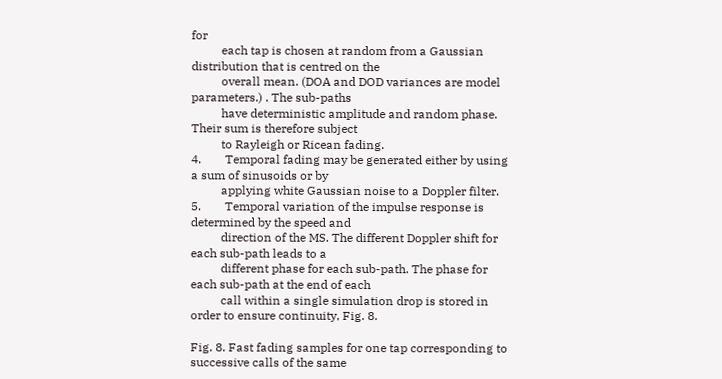for
          each tap is chosen at random from a Gaussian distribution that is centred on the
          overall mean. (DOA and DOD variances are model parameters.) . The sub-paths
          have deterministic amplitude and random phase. Their sum is therefore subject
          to Rayleigh or Ricean fading.
4.        Temporal fading may be generated either by using a sum of sinusoids or by
          applying white Gaussian noise to a Doppler filter.
5.        Temporal variation of the impulse response is determined by the speed and
          direction of the MS. The different Doppler shift for each sub-path leads to a
          different phase for each sub-path. The phase for each sub-path at the end of each
          call within a single simulation drop is stored in order to ensure continuity, Fig. 8.

Fig. 8. Fast fading samples for one tap corresponding to successive calls of the same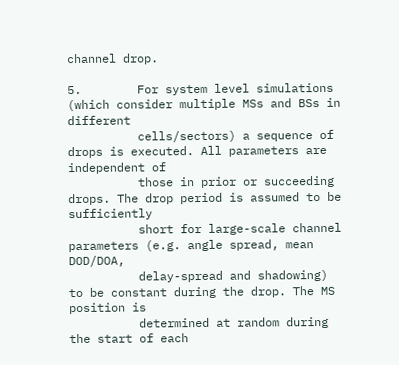channel drop.

5.        For system level simulations (which consider multiple MSs and BSs in different
          cells/sectors) a sequence of drops is executed. All parameters are independent of
          those in prior or succeeding drops. The drop period is assumed to be sufficiently
          short for large-scale channel parameters (e.g. angle spread, mean DOD/DOA,
          delay-spread and shadowing) to be constant during the drop. The MS position is
          determined at random during the start of each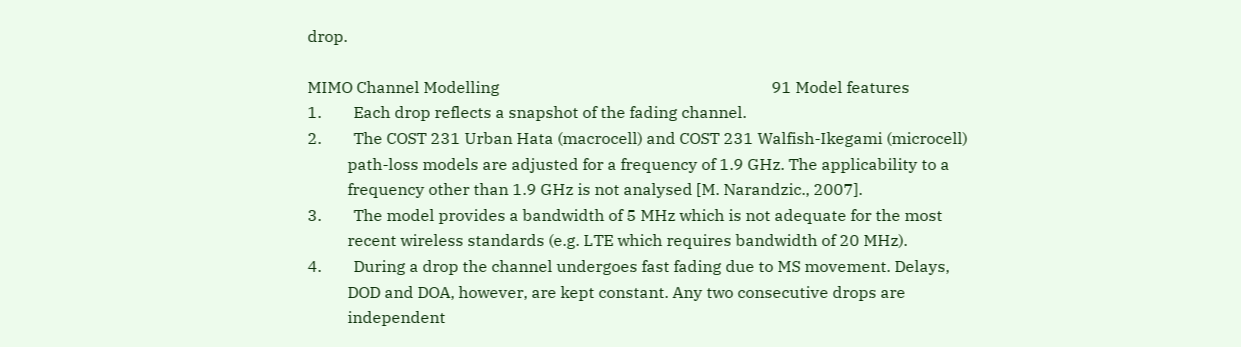drop.

MIMO Channel Modelling                                                                    91 Model features
1.        Each drop reflects a snapshot of the fading channel.
2.        The COST 231 Urban Hata (macrocell) and COST 231 Walfish-Ikegami (microcell)
          path-loss models are adjusted for a frequency of 1.9 GHz. The applicability to a
          frequency other than 1.9 GHz is not analysed [M. Narandzic., 2007].
3.        The model provides a bandwidth of 5 MHz which is not adequate for the most
          recent wireless standards (e.g. LTE which requires bandwidth of 20 MHz).
4.        During a drop the channel undergoes fast fading due to MS movement. Delays,
          DOD and DOA, however, are kept constant. Any two consecutive drops are
          independent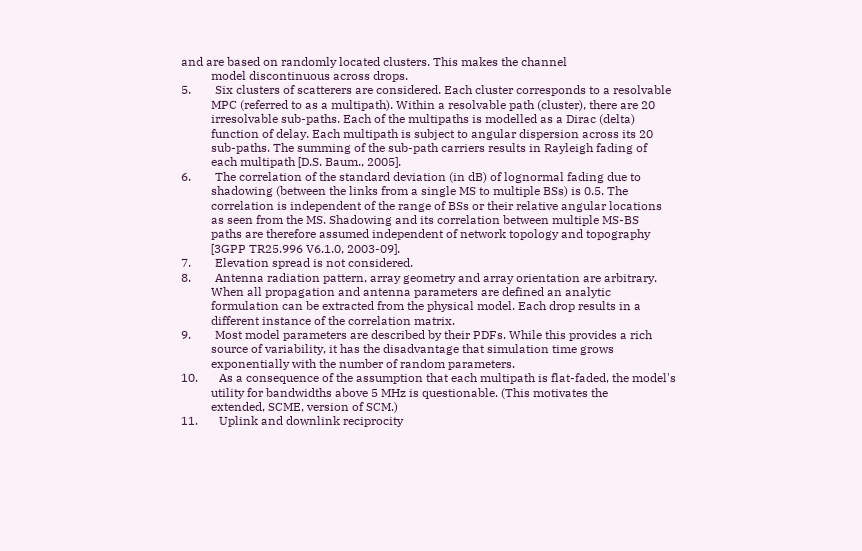and are based on randomly located clusters. This makes the channel
          model discontinuous across drops.
5.        Six clusters of scatterers are considered. Each cluster corresponds to a resolvable
          MPC (referred to as a multipath). Within a resolvable path (cluster), there are 20
          irresolvable sub-paths. Each of the multipaths is modelled as a Dirac (delta)
          function of delay. Each multipath is subject to angular dispersion across its 20
          sub-paths. The summing of the sub-path carriers results in Rayleigh fading of
          each multipath [D.S. Baum., 2005].
6.        The correlation of the standard deviation (in dB) of lognormal fading due to
          shadowing (between the links from a single MS to multiple BSs) is 0.5. The
          correlation is independent of the range of BSs or their relative angular locations
          as seen from the MS. Shadowing and its correlation between multiple MS-BS
          paths are therefore assumed independent of network topology and topography
          [3GPP TR25.996 V6.1.0, 2003-09].
7.        Elevation spread is not considered.
8.        Antenna radiation pattern, array geometry and array orientation are arbitrary.
          When all propagation and antenna parameters are defined an analytic
          formulation can be extracted from the physical model. Each drop results in a
          different instance of the correlation matrix.
9.        Most model parameters are described by their PDFs. While this provides a rich
          source of variability, it has the disadvantage that simulation time grows
          exponentially with the number of random parameters.
10.       As a consequence of the assumption that each multipath is flat-faded, the model's
          utility for bandwidths above 5 MHz is questionable. (This motivates the
          extended, SCME, version of SCM.)
11.       Uplink and downlink reciprocity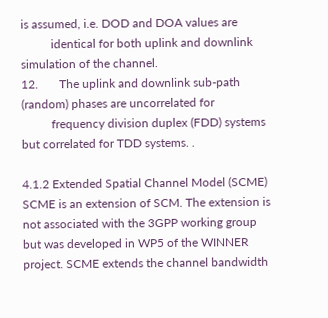is assumed, i.e. DOD and DOA values are
          identical for both uplink and downlink simulation of the channel.
12.       The uplink and downlink sub-path (random) phases are uncorrelated for
          frequency division duplex (FDD) systems but correlated for TDD systems. .

4.1.2 Extended Spatial Channel Model (SCME)
SCME is an extension of SCM. The extension is not associated with the 3GPP working group
but was developed in WP5 of the WINNER project. SCME extends the channel bandwidth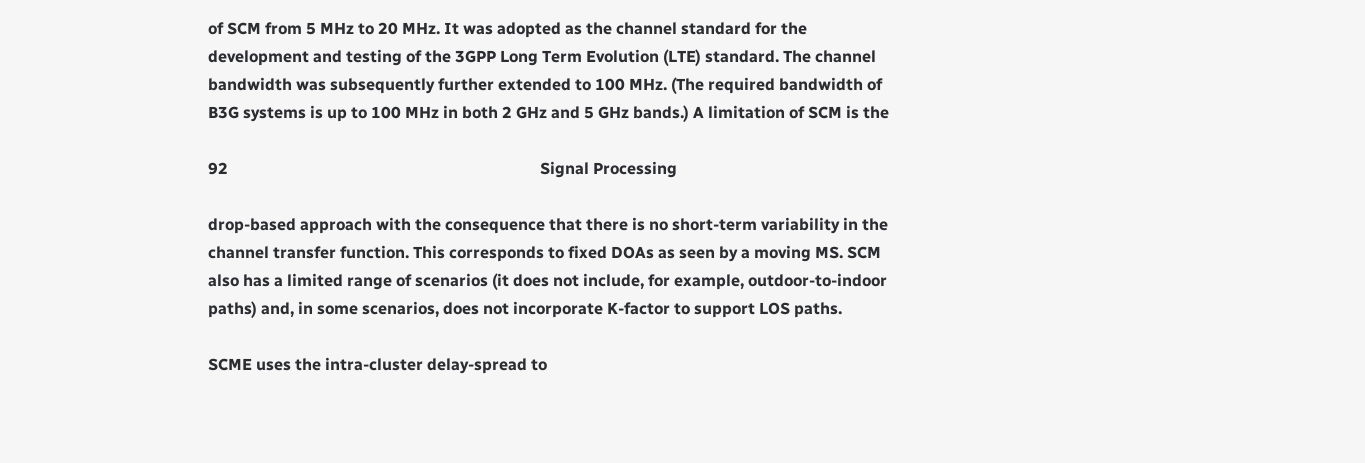of SCM from 5 MHz to 20 MHz. It was adopted as the channel standard for the
development and testing of the 3GPP Long Term Evolution (LTE) standard. The channel
bandwidth was subsequently further extended to 100 MHz. (The required bandwidth of
B3G systems is up to 100 MHz in both 2 GHz and 5 GHz bands.) A limitation of SCM is the

92                                                                              Signal Processing

drop-based approach with the consequence that there is no short-term variability in the
channel transfer function. This corresponds to fixed DOAs as seen by a moving MS. SCM
also has a limited range of scenarios (it does not include, for example, outdoor-to-indoor
paths) and, in some scenarios, does not incorporate K-factor to support LOS paths.

SCME uses the intra-cluster delay-spread to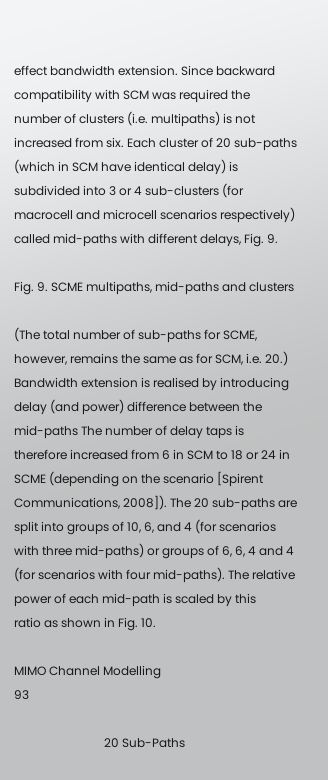effect bandwidth extension. Since backward
compatibility with SCM was required the number of clusters (i.e. multipaths) is not
increased from six. Each cluster of 20 sub-paths (which in SCM have identical delay) is
subdivided into 3 or 4 sub-clusters (for macrocell and microcell scenarios respectively)
called mid-paths with different delays, Fig. 9.

Fig. 9. SCME multipaths, mid-paths and clusters

(The total number of sub-paths for SCME, however, remains the same as for SCM, i.e. 20.)
Bandwidth extension is realised by introducing delay (and power) difference between the
mid-paths The number of delay taps is therefore increased from 6 in SCM to 18 or 24 in
SCME (depending on the scenario [Spirent Communications, 2008]). The 20 sub-paths are
split into groups of 10, 6, and 4 (for scenarios with three mid-paths) or groups of 6, 6, 4 and 4
(for scenarios with four mid-paths). The relative power of each mid-path is scaled by this
ratio as shown in Fig. 10.

MIMO Channel Modelling                                                                                  93

                              20 Sub-Paths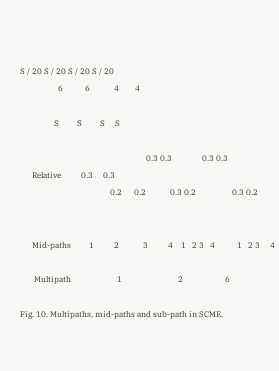S / 20 S / 20 S / 20 S / 20
                   6           6            4        4

                 S         S         S     S

                                                               0.3 0.3               0.3 0.3
      Relative          0.3     0.3
                                             0.2      0.2            0.3 0.2                  0.3 0.2


      Mid-paths         1          2            3          4    1   2 3   4           1   2 3     4

       Multipath                       1                            2                     6

Fig. 10. Multipaths, mid-paths and sub-path in SCME.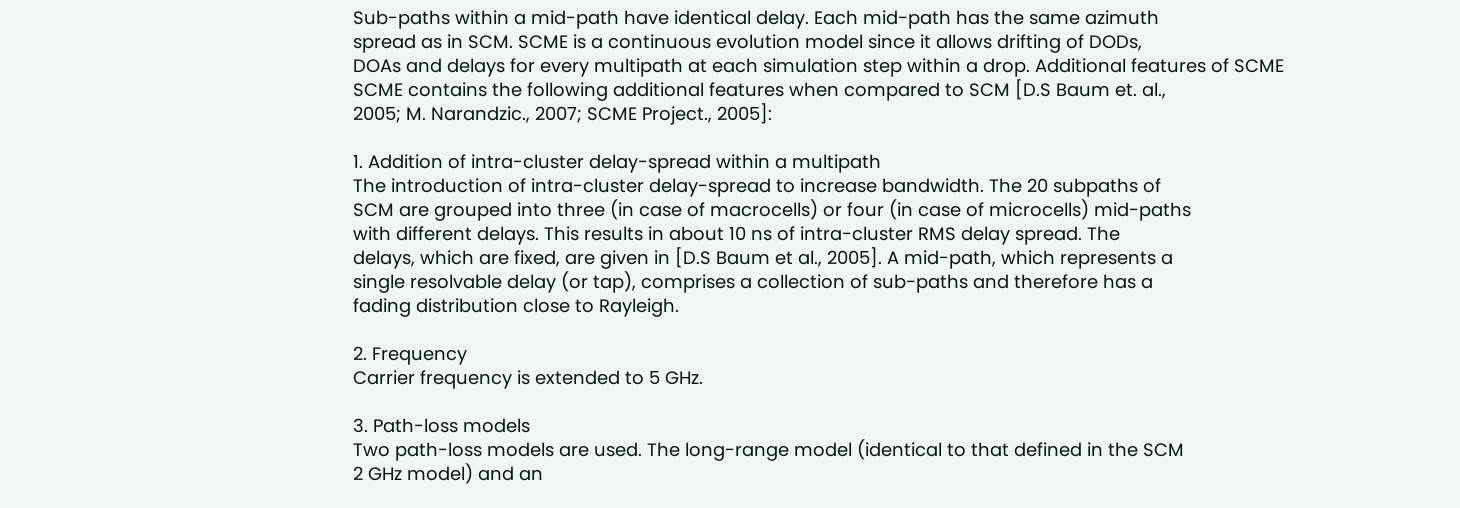Sub-paths within a mid-path have identical delay. Each mid-path has the same azimuth
spread as in SCM. SCME is a continuous evolution model since it allows drifting of DODs,
DOAs and delays for every multipath at each simulation step within a drop. Additional features of SCME
SCME contains the following additional features when compared to SCM [D.S Baum et. al.,
2005; M. Narandzic., 2007; SCME Project., 2005]:

1. Addition of intra-cluster delay-spread within a multipath
The introduction of intra-cluster delay-spread to increase bandwidth. The 20 subpaths of
SCM are grouped into three (in case of macrocells) or four (in case of microcells) mid-paths
with different delays. This results in about 10 ns of intra-cluster RMS delay spread. The
delays, which are fixed, are given in [D.S Baum et al., 2005]. A mid-path, which represents a
single resolvable delay (or tap), comprises a collection of sub-paths and therefore has a
fading distribution close to Rayleigh.

2. Frequency
Carrier frequency is extended to 5 GHz.

3. Path-loss models
Two path-loss models are used. The long-range model (identical to that defined in the SCM
2 GHz model) and an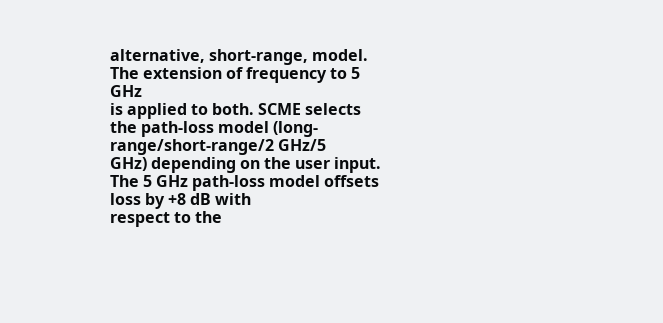alternative, short-range, model. The extension of frequency to 5 GHz
is applied to both. SCME selects the path-loss model (long-range/short-range/2 GHz/5
GHz) depending on the user input. The 5 GHz path-loss model offsets loss by +8 dB with
respect to the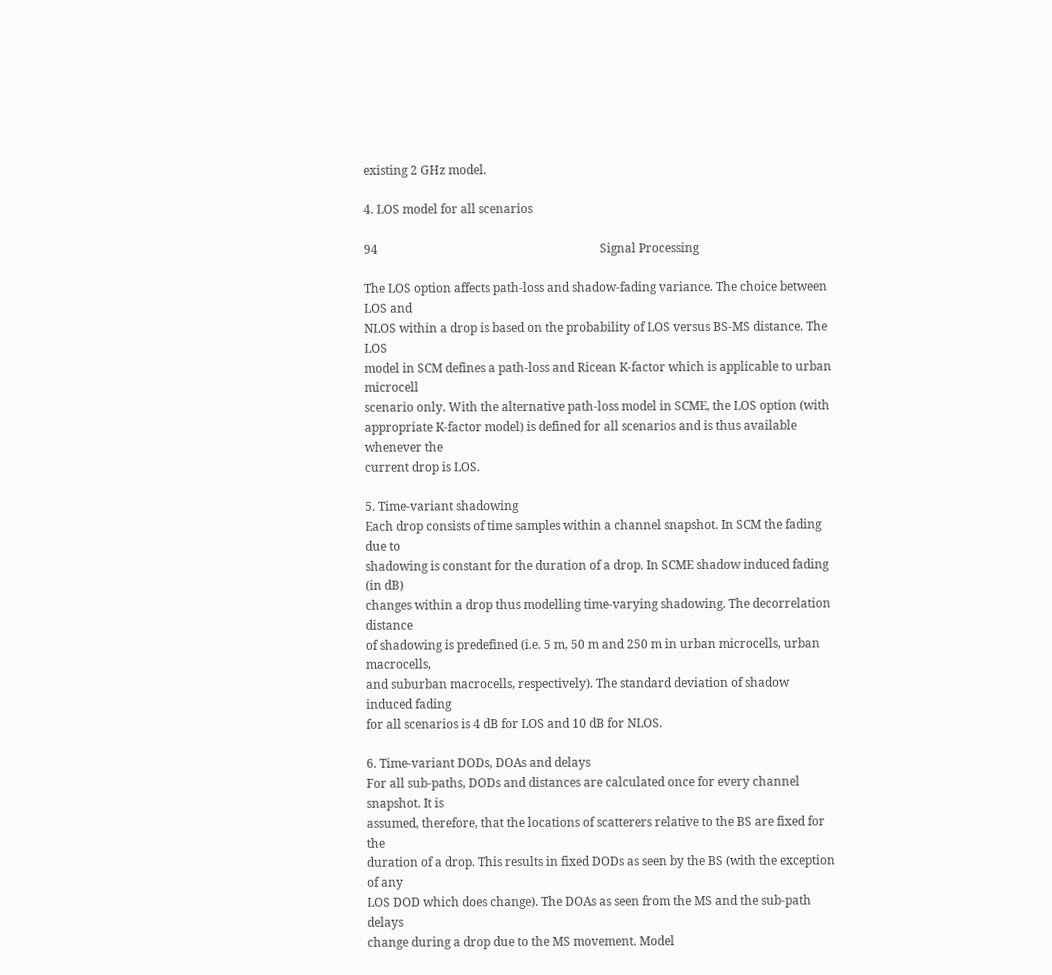existing 2 GHz model.

4. LOS model for all scenarios

94                                                                          Signal Processing

The LOS option affects path-loss and shadow-fading variance. The choice between LOS and
NLOS within a drop is based on the probability of LOS versus BS-MS distance. The LOS
model in SCM defines a path-loss and Ricean K-factor which is applicable to urban microcell
scenario only. With the alternative path-loss model in SCME, the LOS option (with
appropriate K-factor model) is defined for all scenarios and is thus available whenever the
current drop is LOS.

5. Time-variant shadowing
Each drop consists of time samples within a channel snapshot. In SCM the fading due to
shadowing is constant for the duration of a drop. In SCME shadow induced fading (in dB)
changes within a drop thus modelling time-varying shadowing. The decorrelation distance
of shadowing is predefined (i.e. 5 m, 50 m and 250 m in urban microcells, urban macrocells,
and suburban macrocells, respectively). The standard deviation of shadow induced fading
for all scenarios is 4 dB for LOS and 10 dB for NLOS.

6. Time-variant DODs, DOAs and delays
For all sub-paths, DODs and distances are calculated once for every channel snapshot. It is
assumed, therefore, that the locations of scatterers relative to the BS are fixed for the
duration of a drop. This results in fixed DODs as seen by the BS (with the exception of any
LOS DOD which does change). The DOAs as seen from the MS and the sub-path delays
change during a drop due to the MS movement. Model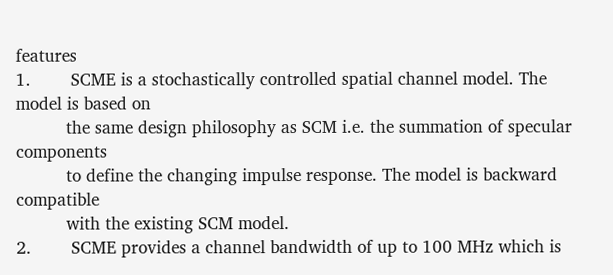features
1.        SCME is a stochastically controlled spatial channel model. The model is based on
          the same design philosophy as SCM i.e. the summation of specular components
          to define the changing impulse response. The model is backward compatible
          with the existing SCM model.
2.        SCME provides a channel bandwidth of up to 100 MHz which is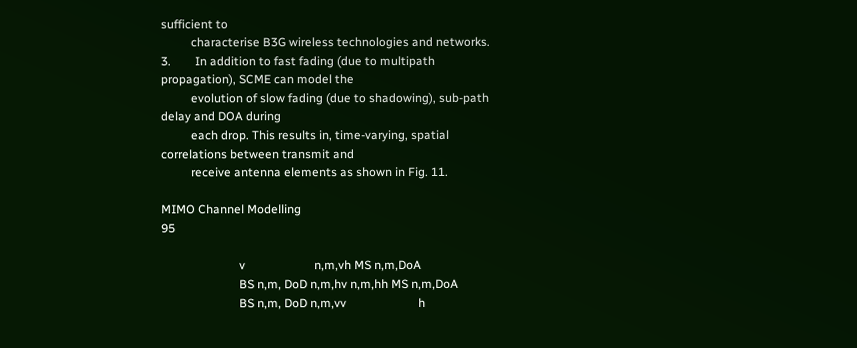sufficient to
          characterise B3G wireless technologies and networks.
3.        In addition to fast fading (due to multipath propagation), SCME can model the
          evolution of slow fading (due to shadowing), sub-path delay and DOA during
          each drop. This results in, time-varying, spatial correlations between transmit and
          receive antenna elements as shown in Fig. 11.

MIMO Channel Modelling                                                                                 95

                          v                       n,m,vh MS n,m,DoA
                          BS n,m, DoD n,m,hv n,m,hh MS n,m,DoA
                          BS n,m, DoD n,m,vv                        h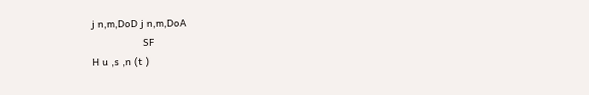j n,m,DoD j n,m,DoA
                 SF
H u ,s ,n (t )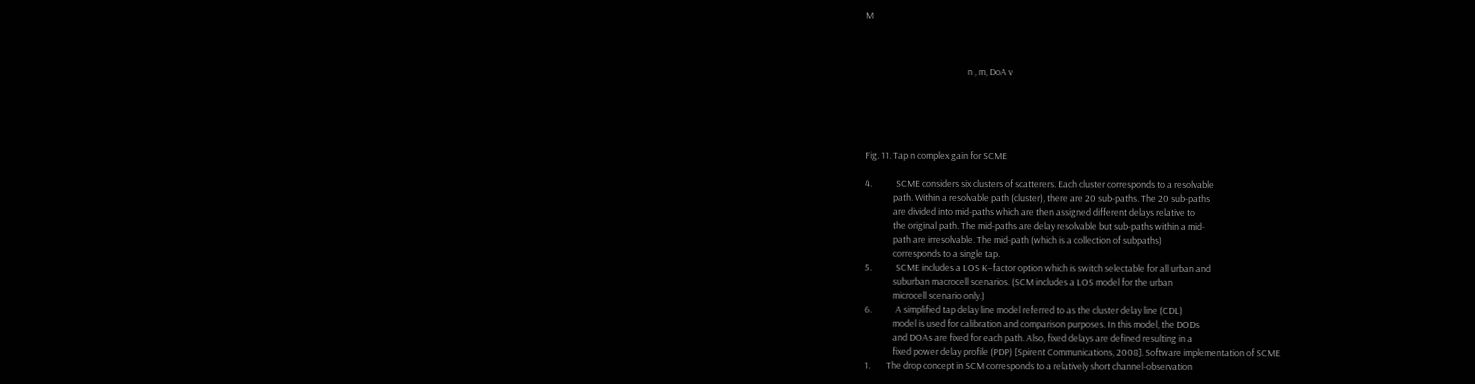M



                                                   n , m, DoA v





Fig. 11. Tap n complex gain for SCME

4.            SCME considers six clusters of scatterers. Each cluster corresponds to a resolvable
              path. Within a resolvable path (cluster), there are 20 sub-paths. The 20 sub-paths
              are divided into mid-paths which are then assigned different delays relative to
              the original path. The mid-paths are delay resolvable but sub-paths within a mid-
              path are irresolvable. The mid-path (which is a collection of subpaths)
              corresponds to a single tap.
5.            SCME includes a LOS K–factor option which is switch selectable for all urban and
              suburban macrocell scenarios. (SCM includes a LOS model for the urban
              microcell scenario only.)
6.            A simplified tap delay line model referred to as the cluster delay line (CDL)
              model is used for calibration and comparison purposes. In this model, the DODs
              and DOAs are fixed for each path. Also, fixed delays are defined resulting in a
              fixed power delay profile (PDP) [Spirent Communications, 2008]. Software implementation of SCME
1.        The drop concept in SCM corresponds to a relatively short channel-observation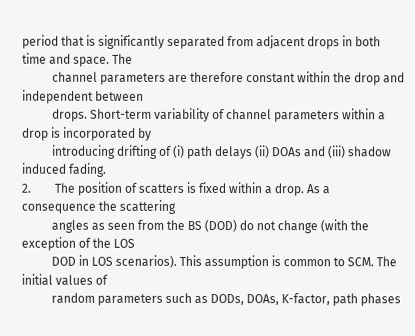period that is significantly separated from adjacent drops in both time and space. The
          channel parameters are therefore constant within the drop and independent between
          drops. Short-term variability of channel parameters within a drop is incorporated by
          introducing drifting of (i) path delays (ii) DOAs and (iii) shadow induced fading.
2.        The position of scatters is fixed within a drop. As a consequence the scattering
          angles as seen from the BS (DOD) do not change (with the exception of the LOS
          DOD in LOS scenarios). This assumption is common to SCM. The initial values of
          random parameters such as DODs, DOAs, K-factor, path phases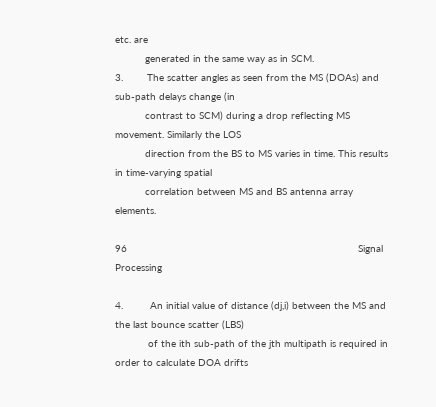etc. are
          generated in the same way as in SCM.
3.        The scatter angles as seen from the MS (DOAs) and sub-path delays change (in
          contrast to SCM) during a drop reflecting MS movement. Similarly the LOS
          direction from the BS to MS varies in time. This results in time-varying spatial
          correlation between MS and BS antenna array elements.

96                                                                             Signal Processing

4.         An initial value of distance (dj,i) between the MS and the last bounce scatter (LBS)
           of the ith sub-path of the jth multipath is required in order to calculate DOA drifts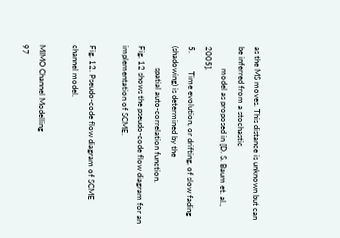as the MS moves. This distance is unknown but can be inferred from a stochastic
           model as proposed in [D. S. Baum et. al., 2005].
5.         Time evolution, or drifting, of slow fading (shadowing) is determined by the
           spatial auto-correlation function.
Fig. 12 shows the pseudo-code flow diagram for an implementation of SCME.

Fig. 12. Pseudo-code flow diagram of SCME channel model.

MIMO Channel Modelling                                                                   97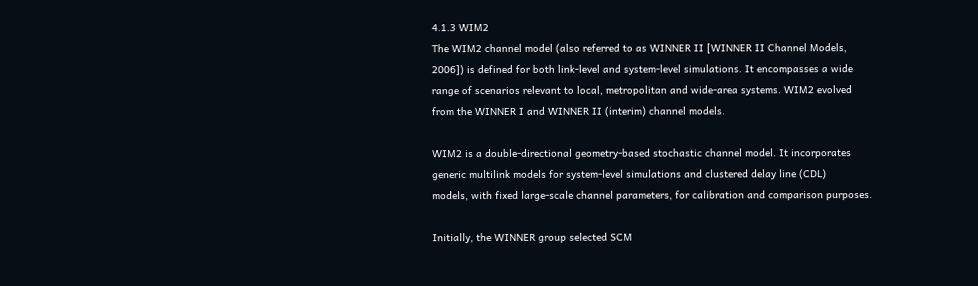4.1.3 WIM2
The WIM2 channel model (also referred to as WINNER II [WINNER II Channel Models,
2006]) is defined for both link-level and system-level simulations. It encompasses a wide
range of scenarios relevant to local, metropolitan and wide-area systems. WIM2 evolved
from the WINNER I and WINNER II (interim) channel models.

WIM2 is a double-directional geometry-based stochastic channel model. It incorporates
generic multilink models for system-level simulations and clustered delay line (CDL)
models, with fixed large-scale channel parameters, for calibration and comparison purposes.

Initially, the WINNER group selected SCM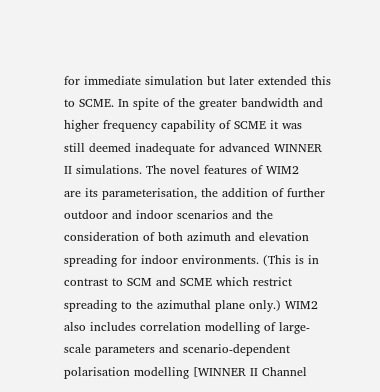for immediate simulation but later extended this
to SCME. In spite of the greater bandwidth and higher frequency capability of SCME it was
still deemed inadequate for advanced WINNER II simulations. The novel features of WIM2
are its parameterisation, the addition of further outdoor and indoor scenarios and the
consideration of both azimuth and elevation spreading for indoor environments. (This is in
contrast to SCM and SCME which restrict spreading to the azimuthal plane only.) WIM2
also includes correlation modelling of large-scale parameters and scenario-dependent
polarisation modelling [WINNER II Channel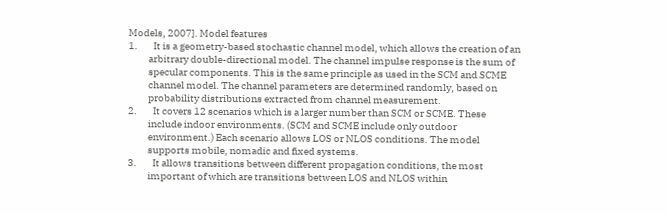Models, 2007]. Model features
1.        It is a geometry-based stochastic channel model, which allows the creation of an
          arbitrary double-directional model. The channel impulse response is the sum of
          specular components. This is the same principle as used in the SCM and SCME
          channel model. The channel parameters are determined randomly, based on
          probability distributions extracted from channel measurement.
2.        It covers 12 scenarios which is a larger number than SCM or SCME. These
          include indoor environments. (SCM and SCME include only outdoor
          environment.) Each scenario allows LOS or NLOS conditions. The model
          supports mobile, nomadic and fixed systems.
3.        It allows transitions between different propagation conditions, the most
          important of which are transitions between LOS and NLOS within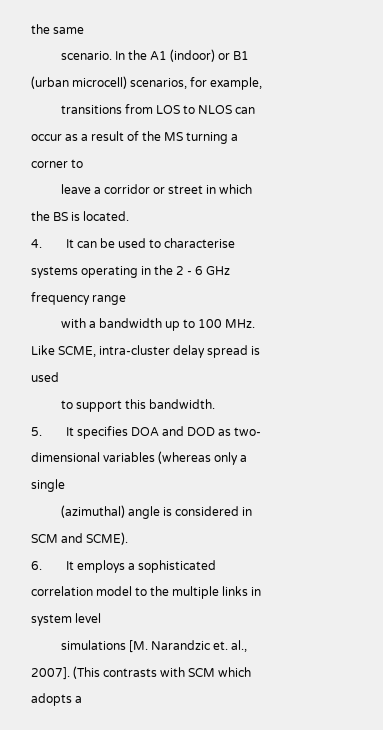the same
          scenario. In the A1 (indoor) or B1 (urban microcell) scenarios, for example,
          transitions from LOS to NLOS can occur as a result of the MS turning a corner to
          leave a corridor or street in which the BS is located.
4.        It can be used to characterise systems operating in the 2 - 6 GHz frequency range
          with a bandwidth up to 100 MHz. Like SCME, intra-cluster delay spread is used
          to support this bandwidth.
5.        It specifies DOA and DOD as two-dimensional variables (whereas only a single
          (azimuthal) angle is considered in SCM and SCME).
6.        It employs a sophisticated correlation model to the multiple links in system level
          simulations [M. Narandzic et. al., 2007]. (This contrasts with SCM which adopts a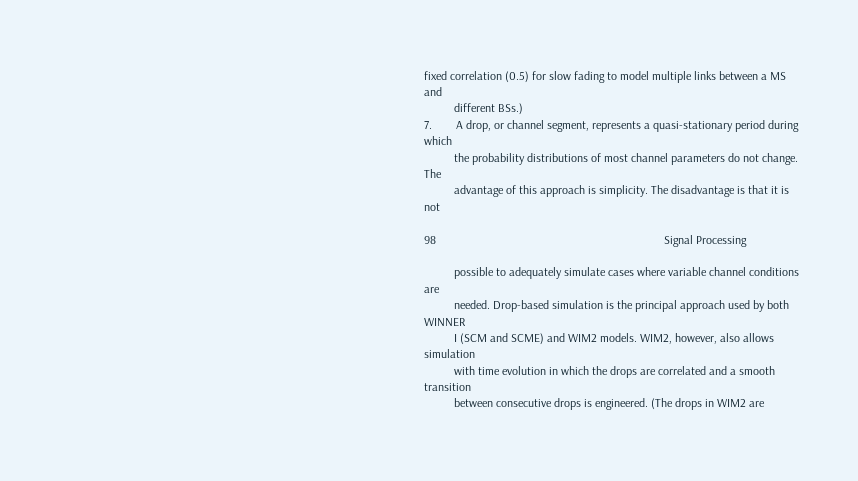fixed correlation (0.5) for slow fading to model multiple links between a MS and
          different BSs.)
7.        A drop, or channel segment, represents a quasi-stationary period during which
          the probability distributions of most channel parameters do not change. The
          advantage of this approach is simplicity. The disadvantage is that it is not

98                                                                            Signal Processing

          possible to adequately simulate cases where variable channel conditions are
          needed. Drop-based simulation is the principal approach used by both WINNER
          I (SCM and SCME) and WIM2 models. WIM2, however, also allows simulation
          with time evolution in which the drops are correlated and a smooth transition
          between consecutive drops is engineered. (The drops in WIM2 are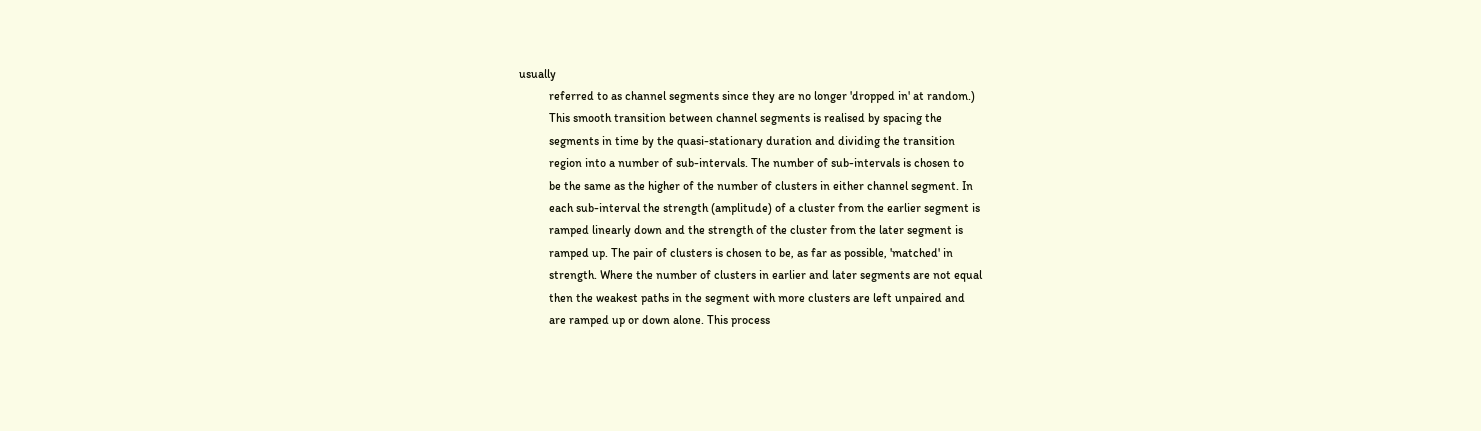usually
          referred to as channel segments since they are no longer 'dropped in' at random.)
          This smooth transition between channel segments is realised by spacing the
          segments in time by the quasi-stationary duration and dividing the transition
          region into a number of sub-intervals. The number of sub-intervals is chosen to
          be the same as the higher of the number of clusters in either channel segment. In
          each sub-interval the strength (amplitude) of a cluster from the earlier segment is
          ramped linearly down and the strength of the cluster from the later segment is
          ramped up. The pair of clusters is chosen to be, as far as possible, 'matched' in
          strength. Where the number of clusters in earlier and later segments are not equal
          then the weakest paths in the segment with more clusters are left unpaired and
          are ramped up or down alone. This process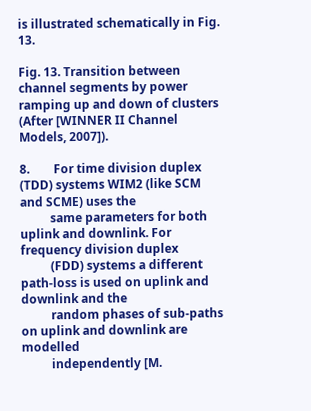is illustrated schematically in Fig. 13.

Fig. 13. Transition between channel segments by power ramping up and down of clusters
(After [WINNER II Channel Models, 2007]).

8.        For time division duplex (TDD) systems WIM2 (like SCM and SCME) uses the
          same parameters for both uplink and downlink. For frequency division duplex
          (FDD) systems a different path-loss is used on uplink and downlink and the
          random phases of sub-paths on uplink and downlink are modelled
          independently [M.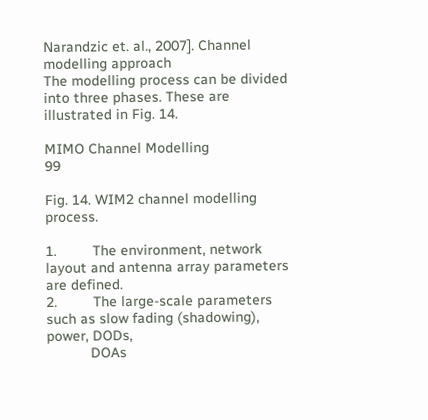Narandzic et. al., 2007]. Channel modelling approach
The modelling process can be divided into three phases. These are illustrated in Fig. 14.

MIMO Channel Modelling                                                                      99

Fig. 14. WIM2 channel modelling process.

1.         The environment, network layout and antenna array parameters are defined.
2.         The large-scale parameters such as slow fading (shadowing), power, DODs,
           DOAs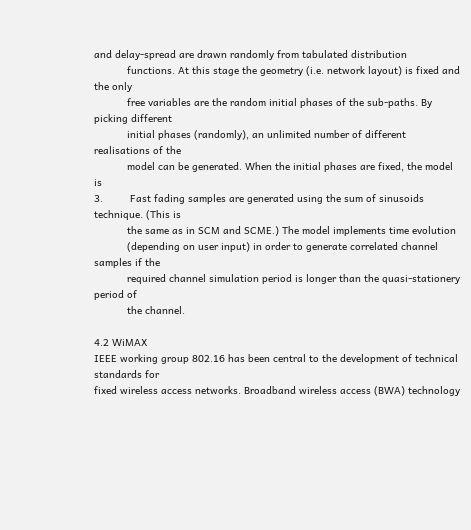and delay-spread are drawn randomly from tabulated distribution
           functions. At this stage the geometry (i.e. network layout) is fixed and the only
           free variables are the random initial phases of the sub-paths. By picking different
           initial phases (randomly), an unlimited number of different realisations of the
           model can be generated. When the initial phases are fixed, the model is
3.         Fast fading samples are generated using the sum of sinusoids technique. (This is
           the same as in SCM and SCME.) The model implements time evolution
           (depending on user input) in order to generate correlated channel samples if the
           required channel simulation period is longer than the quasi-stationery period of
           the channel.

4.2 WiMAX
IEEE working group 802.16 has been central to the development of technical standards for
fixed wireless access networks. Broadband wireless access (BWA) technology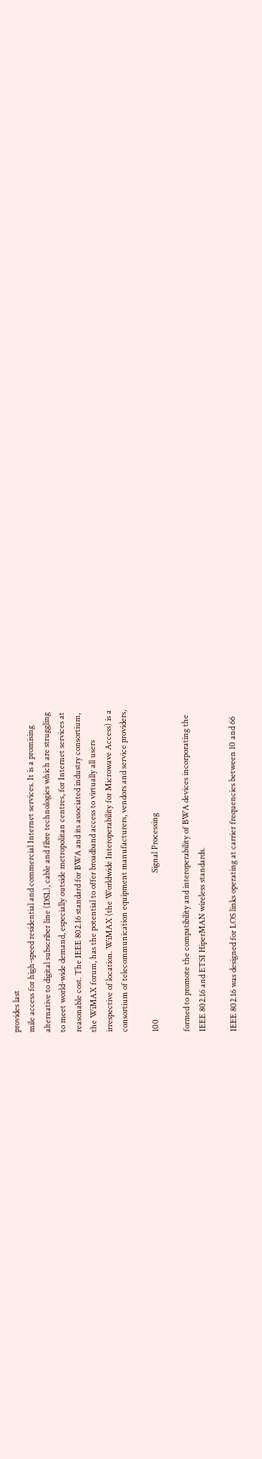provides last
mile access for high-speed residential and commercial Internet services. It is a promising
alternative to digital subscriber line (DSL), cable and fibre technologies which are struggling
to meet world-wide demand, especially outside metropolitan centres, for Internet services at
reasonable cost. The IEEE 802.16 standard for BWA and its associated industry consortium,
the WiMAX forum, has the potential to offer broadband access to virtually all users
irrespective of location. WiMAX (the Worldwide Interoperability for Microwave Access) is a
consortium of telecommunication equipment manufacturers, vendors and service providers,

100                                                                         Signal Processing

formed to promote the compatibility and interoperability of BWA devices incorporating the
IEEE 802.16 and ETSI HiperMAN wireless standards.

IEEE 802.16 was designed for LOS links operating at carrier frequencies between 10 and 66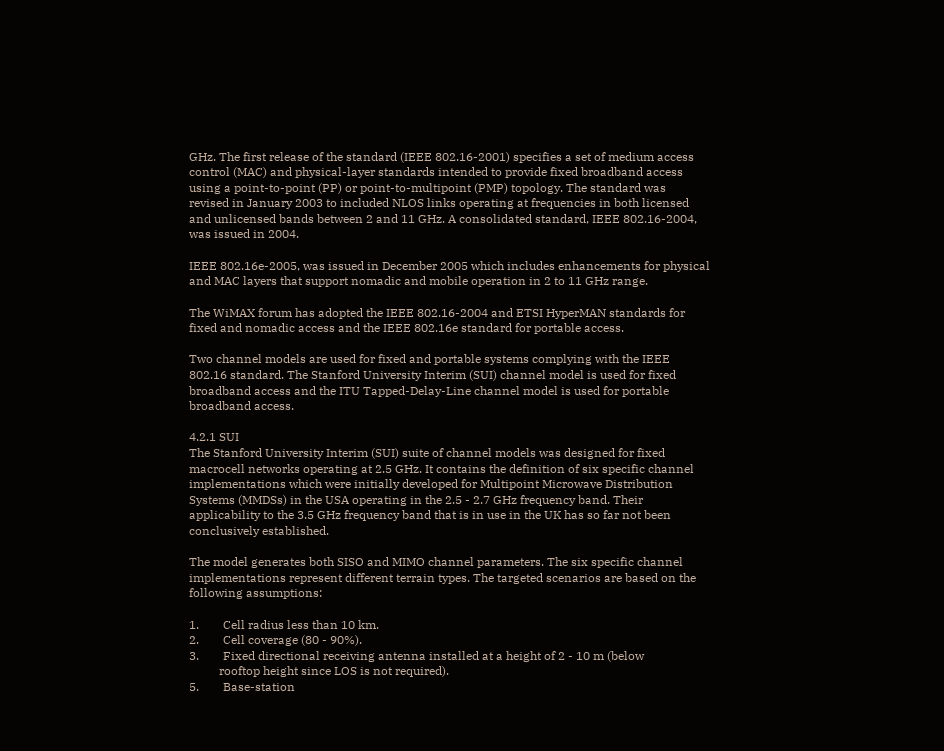GHz. The first release of the standard (IEEE 802.16-2001) specifies a set of medium access
control (MAC) and physical-layer standards intended to provide fixed broadband access
using a point-to-point (PP) or point-to-multipoint (PMP) topology. The standard was
revised in January 2003 to included NLOS links operating at frequencies in both licensed
and unlicensed bands between 2 and 11 GHz. A consolidated standard, IEEE 802.16-2004,
was issued in 2004.

IEEE 802.16e-2005, was issued in December 2005 which includes enhancements for physical
and MAC layers that support nomadic and mobile operation in 2 to 11 GHz range.

The WiMAX forum has adopted the IEEE 802.16-2004 and ETSI HyperMAN standards for
fixed and nomadic access and the IEEE 802.16e standard for portable access.

Two channel models are used for fixed and portable systems complying with the IEEE
802.16 standard. The Stanford University Interim (SUI) channel model is used for fixed
broadband access and the ITU Tapped-Delay-Line channel model is used for portable
broadband access.

4.2.1 SUI
The Stanford University Interim (SUI) suite of channel models was designed for fixed
macrocell networks operating at 2.5 GHz. It contains the definition of six specific channel
implementations which were initially developed for Multipoint Microwave Distribution
Systems (MMDSs) in the USA operating in the 2.5 - 2.7 GHz frequency band. Their
applicability to the 3.5 GHz frequency band that is in use in the UK has so far not been
conclusively established.

The model generates both SISO and MIMO channel parameters. The six specific channel
implementations represent different terrain types. The targeted scenarios are based on the
following assumptions:

1.        Cell radius less than 10 km.
2.        Cell coverage (80 - 90%).
3.        Fixed directional receiving antenna installed at a height of 2 - 10 m (below
          rooftop height since LOS is not required).
5.        Base-station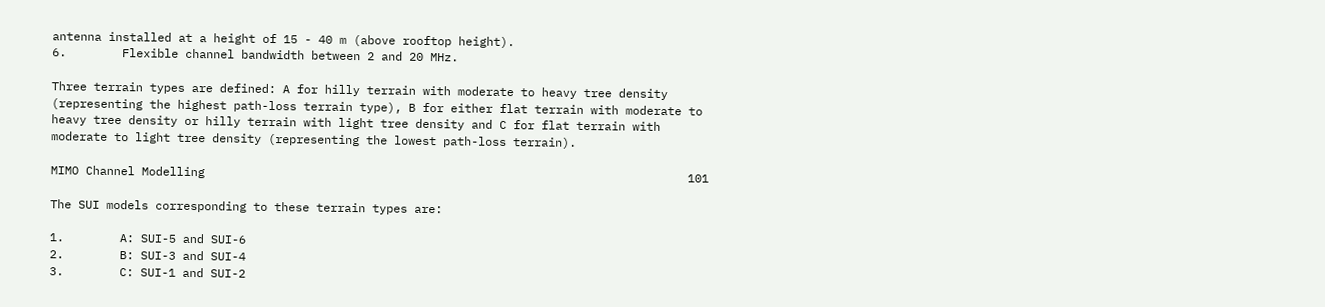antenna installed at a height of 15 - 40 m (above rooftop height).
6.        Flexible channel bandwidth between 2 and 20 MHz.

Three terrain types are defined: A for hilly terrain with moderate to heavy tree density
(representing the highest path-loss terrain type), B for either flat terrain with moderate to
heavy tree density or hilly terrain with light tree density and C for flat terrain with
moderate to light tree density (representing the lowest path-loss terrain).

MIMO Channel Modelling                                                                     101

The SUI models corresponding to these terrain types are:

1.        A: SUI-5 and SUI-6
2.        B: SUI-3 and SUI-4
3.        C: SUI-1 and SUI-2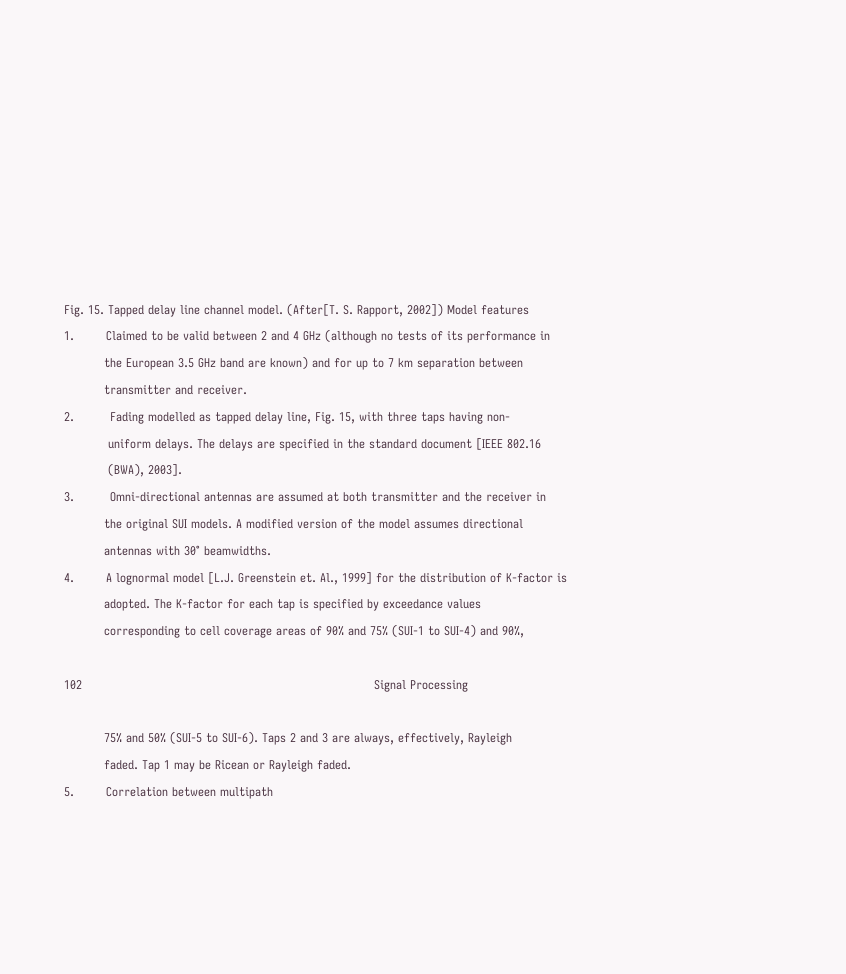Fig. 15. Tapped delay line channel model. (After[T. S. Rapport, 2002]) Model features
1.        Claimed to be valid between 2 and 4 GHz (although no tests of its performance in
          the European 3.5 GHz band are known) and for up to 7 km separation between
          transmitter and receiver.
2.         Fading modelled as tapped delay line, Fig. 15, with three taps having non-
           uniform delays. The delays are specified in the standard document [IEEE 802.16
           (BWA), 2003].
3.         Omni-directional antennas are assumed at both transmitter and the receiver in
          the original SUI models. A modified version of the model assumes directional
          antennas with 30° beamwidths.
4.        A lognormal model [L.J. Greenstein et. Al., 1999] for the distribution of K-factor is
          adopted. The K-factor for each tap is specified by exceedance values
          corresponding to cell coverage areas of 90% and 75% (SUI-1 to SUI-4) and 90%,

102                                                                         Signal Processing

          75% and 50% (SUI-5 to SUI-6). Taps 2 and 3 are always, effectively, Rayleigh
          faded. Tap 1 may be Ricean or Rayleigh faded.
5.        Correlation between multipath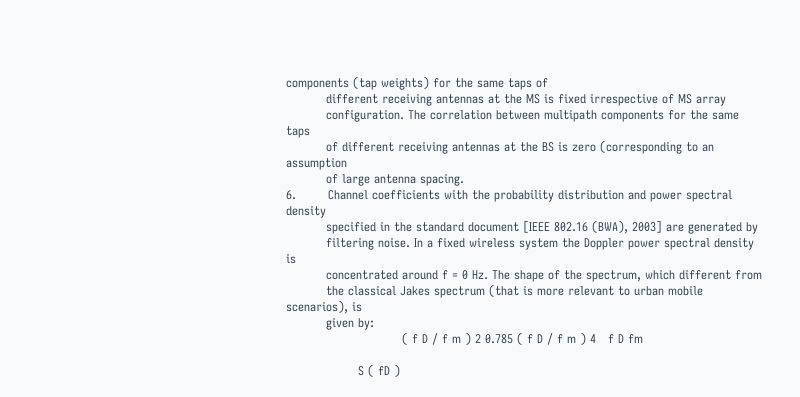components (tap weights) for the same taps of
          different receiving antennas at the MS is fixed irrespective of MS array
          configuration. The correlation between multipath components for the same taps
          of different receiving antennas at the BS is zero (corresponding to an assumption
          of large antenna spacing.
6.        Channel coefficients with the probability distribution and power spectral density
          specified in the standard document [IEEE 802.16 (BWA), 2003] are generated by
          filtering noise. In a fixed wireless system the Doppler power spectral density is
          concentrated around f = 0 Hz. The shape of the spectrum, which different from
          the classical Jakes spectrum (that is more relevant to urban mobile scenarios), is
          given by:
                             ( f D / f m ) 2 0.785 ( f D / f m ) 4   f D fm

                  S ( fD )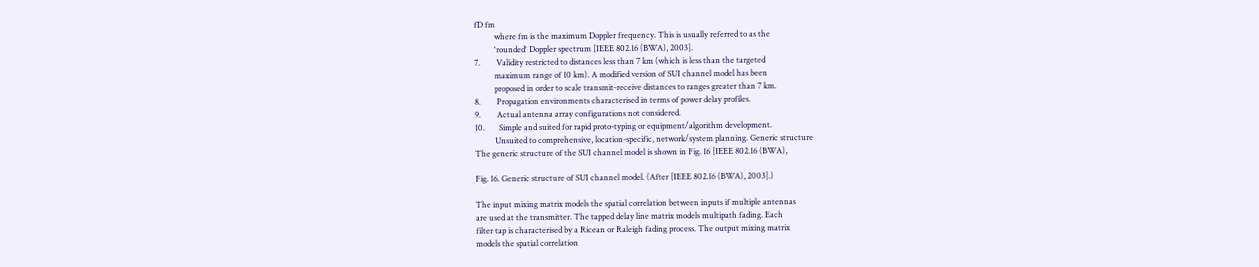fD fm
          where fm is the maximum Doppler frequency. This is usually referred to as the
          'rounded' Doppler spectrum [IEEE 802.16 (BWA), 2003].
7.        Validity restricted to distances less than 7 km (which is less than the targeted
          maximum range of 10 km). A modified version of SUI channel model has been
          proposed in order to scale transmit-receive distances to ranges greater than 7 km.
8.        Propagation environments characterised in terms of power delay profiles.
9.        Actual antenna array configurations not considered.
10.       Simple and suited for rapid proto-typing or equipment/algorithm development.
          Unsuited to comprehensive, location-specific, network/system planning. Generic structure
The generic structure of the SUI channel model is shown in Fig. 16 [IEEE 802.16 (BWA),

Fig. 16. Generic structure of SUI channel model. (After [IEEE 802.16 (BWA), 2003].)

The input mixing matrix models the spatial correlation between inputs if multiple antennas
are used at the transmitter. The tapped delay line matrix models multipath fading. Each
filter tap is characterised by a Ricean or Raleigh fading process. The output mixing matrix
models the spatial correlation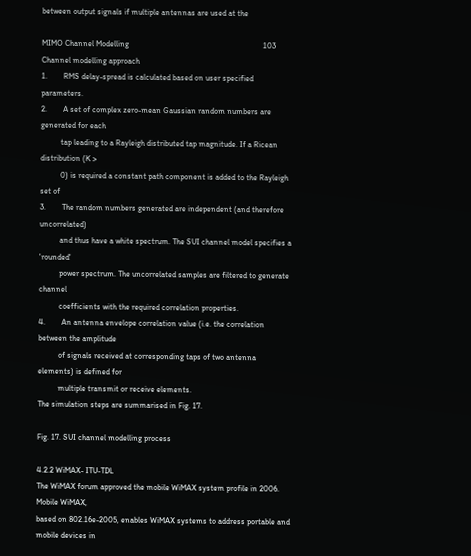between output signals if multiple antennas are used at the

MIMO Channel Modelling                                                                   103 Channel modelling approach
1.        RMS delay-spread is calculated based on user specified parameters.
2.        A set of complex zero-mean Gaussian random numbers are generated for each
          tap leading to a Rayleigh distributed tap magnitude. If a Ricean distribution (K >
          0) is required a constant path component is added to the Rayleigh set of
3.        The random numbers generated are independent (and therefore uncorrelated)
          and thus have a white spectrum. The SUI channel model specifies a 'rounded'
          power spectrum. The uncorrelated samples are filtered to generate channel
          coefficients with the required correlation properties.
4.        An antenna envelope correlation value (i.e. the correlation between the amplitude
          of signals received at corresponding taps of two antenna elements) is defined for
          multiple transmit or receive elements.
The simulation steps are summarised in Fig. 17.

Fig. 17. SUI channel modelling process

4.2.2 WiMAX- ITU-TDL
The WiMAX forum approved the mobile WiMAX system profile in 2006. Mobile WiMAX,
based on 802.16e-2005, enables WiMAX systems to address portable and mobile devices in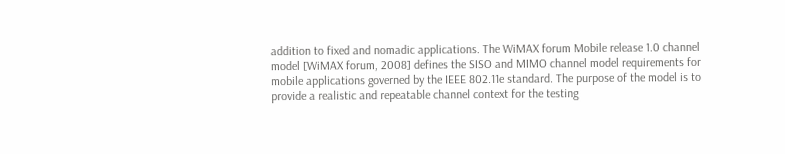addition to fixed and nomadic applications. The WiMAX forum Mobile release 1.0 channel
model [WiMAX forum, 2008] defines the SISO and MIMO channel model requirements for
mobile applications governed by the IEEE 802.11e standard. The purpose of the model is to
provide a realistic and repeatable channel context for the testing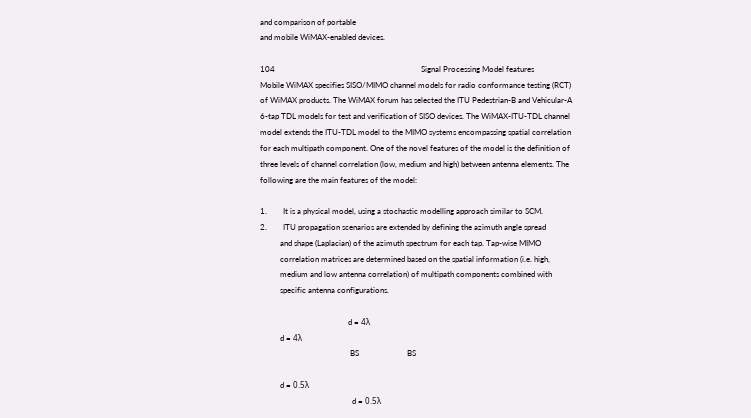and comparison of portable
and mobile WiMAX-enabled devices.

104                                                                         Signal Processing Model features
Mobile WiMAX specifies SISO/MIMO channel models for radio conformance testing (RCT)
of WiMAX products. The WiMAX forum has selected the ITU Pedestrian-B and Vehicular-A
6-tap TDL models for test and verification of SISO devices. The WiMAX-ITU-TDL channel
model extends the ITU-TDL model to the MIMO systems encompassing spatial correlation
for each multipath component. One of the novel features of the model is the definition of
three levels of channel correlation (low, medium and high) between antenna elements. The
following are the main features of the model:

1.        It is a physical model, using a stochastic modelling approach similar to SCM.
2.        ITU propagation scenarios are extended by defining the azimuth angle spread
          and shape (Laplacian) of the azimuth spectrum for each tap. Tap-wise MIMO
          correlation matrices are determined based on the spatial information (i.e. high,
          medium and low antenna correlation) of multipath components combined with
          specific antenna configurations.

                                            d = 4λ
          d = 4λ
                                             BS                        BS

          d = 0.5λ
                                              d = 0.5λ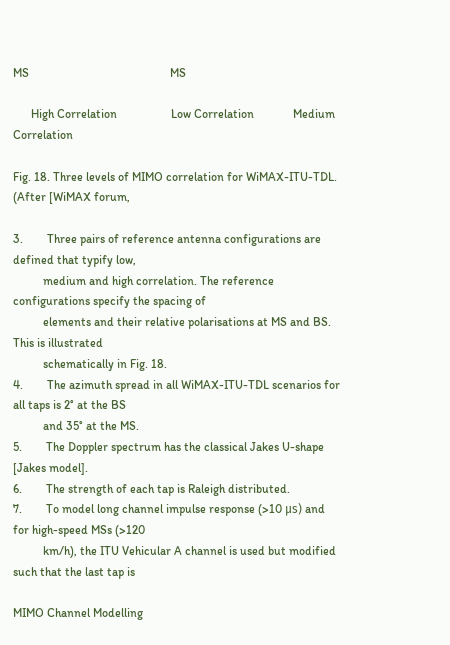MS                                               MS

      High Correlation                  Low Correlation             Medium Correlation

Fig. 18. Three levels of MIMO correlation for WiMAX-ITU-TDL. (After [WiMAX forum,

3.        Three pairs of reference antenna configurations are defined that typify low,
          medium and high correlation. The reference configurations specify the spacing of
          elements and their relative polarisations at MS and BS. This is illustrated
          schematically in Fig. 18.
4.        The azimuth spread in all WiMAX-ITU-TDL scenarios for all taps is 2° at the BS
          and 35° at the MS.
5.        The Doppler spectrum has the classical Jakes U-shape [Jakes model].
6.        The strength of each tap is Raleigh distributed.
7.        To model long channel impulse response (>10 μs) and for high-speed MSs (>120
          km/h), the ITU Vehicular A channel is used but modified such that the last tap is

MIMO Channel Modelling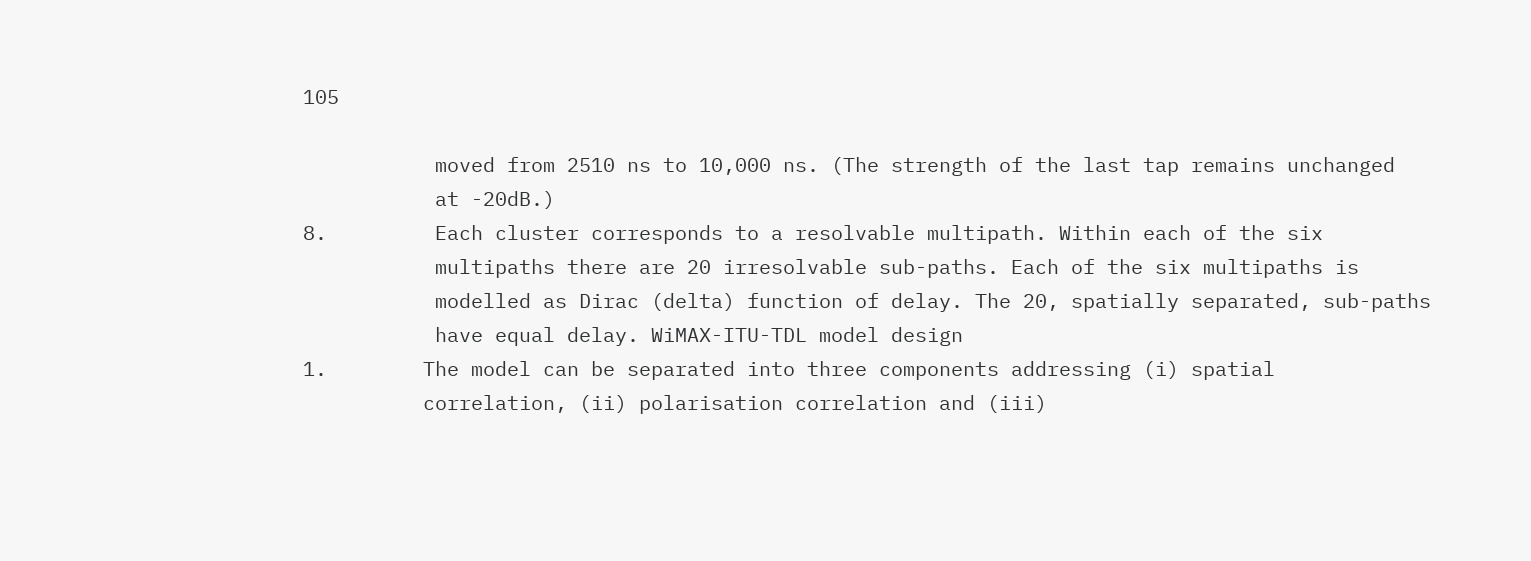105

           moved from 2510 ns to 10,000 ns. (The strength of the last tap remains unchanged
           at -20dB.)
8.         Each cluster corresponds to a resolvable multipath. Within each of the six
           multipaths there are 20 irresolvable sub-paths. Each of the six multipaths is
           modelled as Dirac (delta) function of delay. The 20, spatially separated, sub-paths
           have equal delay. WiMAX-ITU-TDL model design
1.        The model can be separated into three components addressing (i) spatial
          correlation, (ii) polarisation correlation and (iii)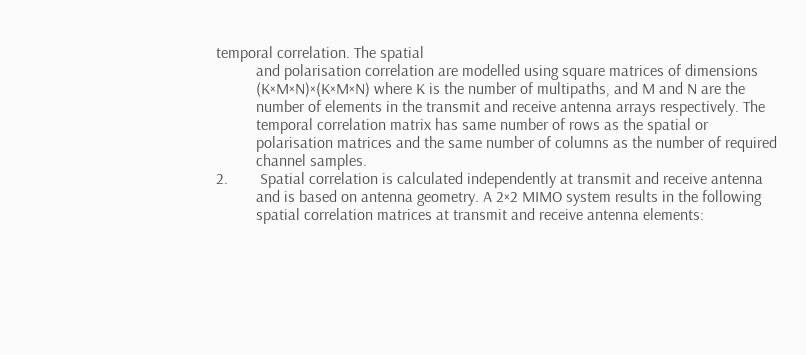temporal correlation. The spatial
          and polarisation correlation are modelled using square matrices of dimensions
          (K×M×N)×(K×M×N) where K is the number of multipaths, and M and N are the
          number of elements in the transmit and receive antenna arrays respectively. The
          temporal correlation matrix has same number of rows as the spatial or
          polarisation matrices and the same number of columns as the number of required
          channel samples.
2.        Spatial correlation is calculated independently at transmit and receive antenna
          and is based on antenna geometry. A 2×2 MIMO system results in the following
          spatial correlation matrices at transmit and receive antenna elements: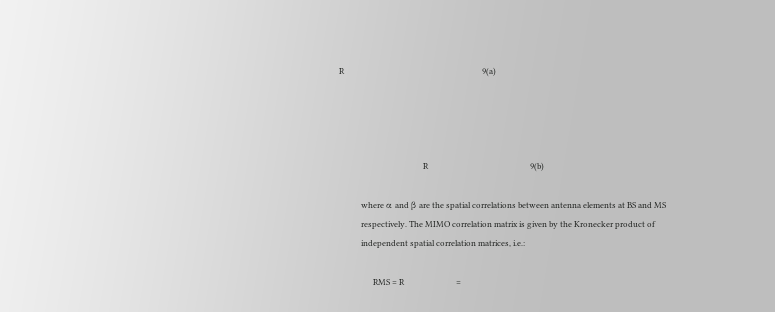R                                                                     9(a)




                                          R                                                   9(b)

           where α and β are the spatial correlations between antenna elements at BS and MS
           respectively. The MIMO correlation matrix is given by the Kronecker product of
           independent spatial correlation matrices, i.e.:

                 RMS = R                          =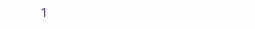1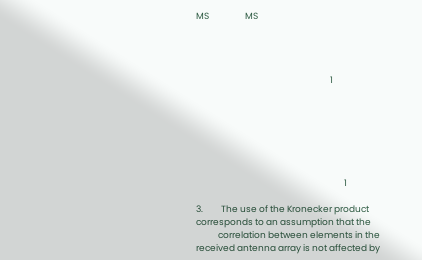MS                  MS




                                                                   1







                                                                          1

3.         The use of the Kronecker product corresponds to an assumption that the
           correlation between elements in the received antenna array is not affected by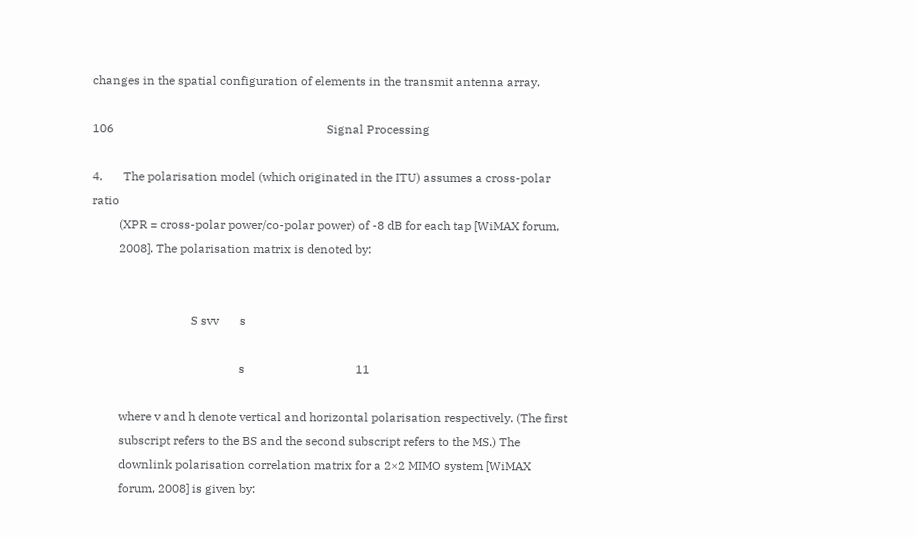changes in the spatial configuration of elements in the transmit antenna array.

106                                                                       Signal Processing

4.       The polarisation model (which originated in the ITU) assumes a cross-polar ratio
         (XPR = cross-polar power/co-polar power) of -8 dB for each tap [WiMAX forum,
         2008]. The polarisation matrix is denoted by:


                                 S svv       s

                                                 s                                     11

         where v and h denote vertical and horizontal polarisation respectively. (The first
         subscript refers to the BS and the second subscript refers to the MS.) The
         downlink polarisation correlation matrix for a 2×2 MIMO system [WiMAX
         forum, 2008] is given by: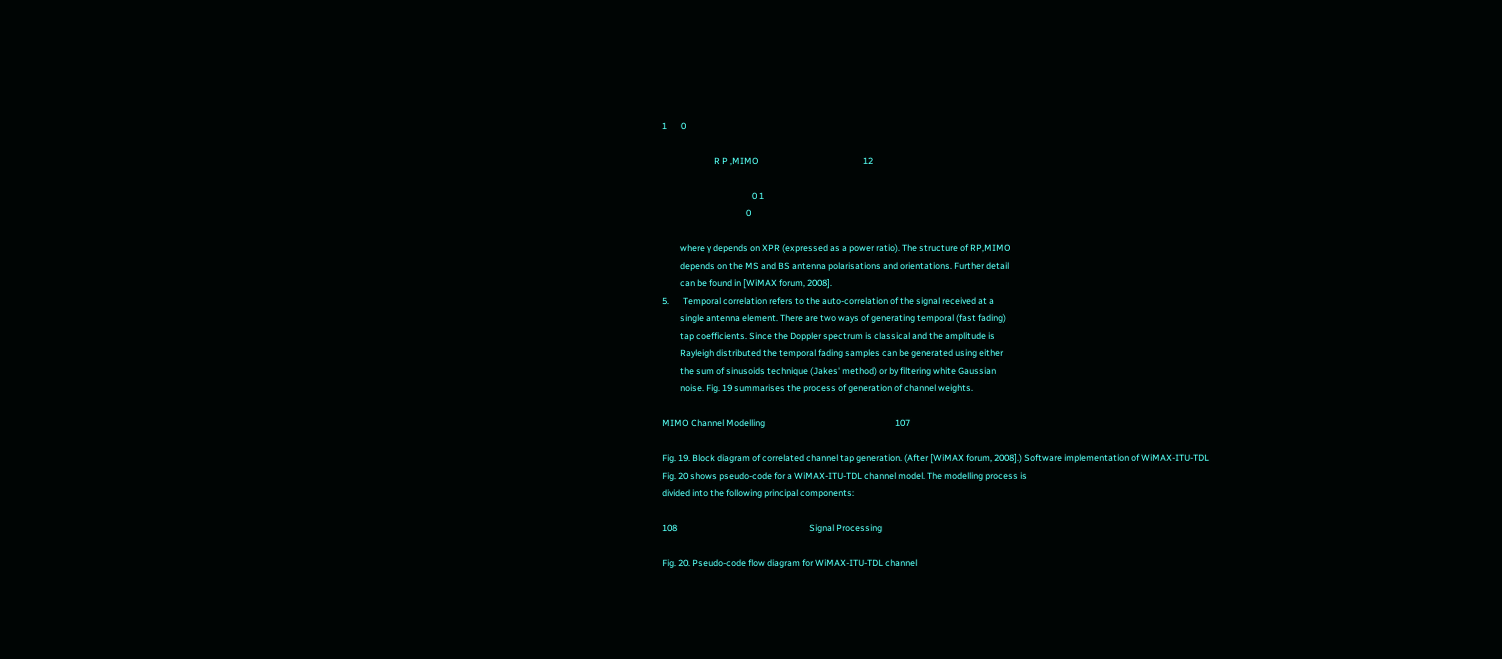1       0

                          R P ,MIMO                                                    12

                                             0 1
                                          0

         where γ depends on XPR (expressed as a power ratio). The structure of RP,MIMO
         depends on the MS and BS antenna polarisations and orientations. Further detail
         can be found in [WiMAX forum, 2008].
5.       Temporal correlation refers to the auto-correlation of the signal received at a
         single antenna element. There are two ways of generating temporal (fast fading)
         tap coefficients. Since the Doppler spectrum is classical and the amplitude is
         Rayleigh distributed the temporal fading samples can be generated using either
         the sum of sinusoids technique (Jakes' method) or by filtering white Gaussian
         noise. Fig. 19 summarises the process of generation of channel weights.

MIMO Channel Modelling                                                                 107

Fig. 19. Block diagram of correlated channel tap generation. (After [WiMAX forum, 2008].) Software implementation of WiMAX-ITU-TDL
Fig. 20 shows pseudo-code for a WiMAX-ITU-TDL channel model. The modelling process is
divided into the following principal components:

108                                                                  Signal Processing

Fig. 20. Pseudo-code flow diagram for WiMAX-ITU-TDL channel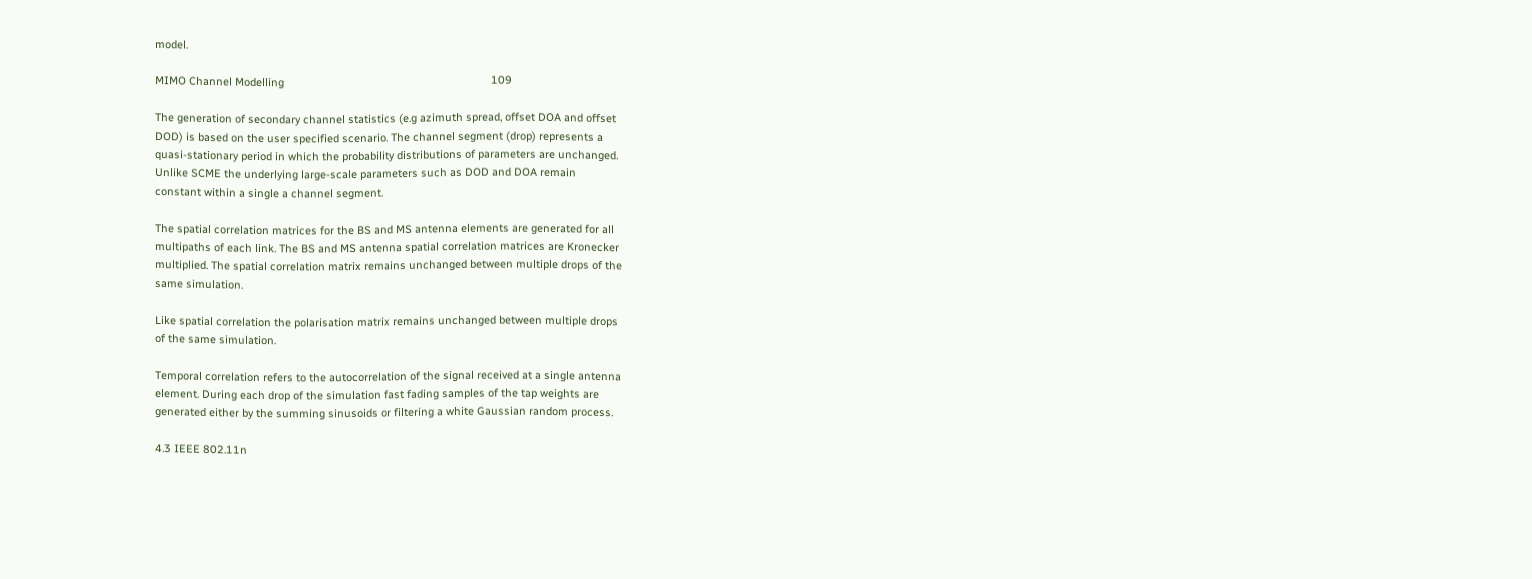model.

MIMO Channel Modelling                                                                     109

The generation of secondary channel statistics (e.g azimuth spread, offset DOA and offset
DOD) is based on the user specified scenario. The channel segment (drop) represents a
quasi-stationary period in which the probability distributions of parameters are unchanged.
Unlike SCME the underlying large-scale parameters such as DOD and DOA remain
constant within a single a channel segment.

The spatial correlation matrices for the BS and MS antenna elements are generated for all
multipaths of each link. The BS and MS antenna spatial correlation matrices are Kronecker
multiplied. The spatial correlation matrix remains unchanged between multiple drops of the
same simulation.

Like spatial correlation the polarisation matrix remains unchanged between multiple drops
of the same simulation.

Temporal correlation refers to the autocorrelation of the signal received at a single antenna
element. During each drop of the simulation fast fading samples of the tap weights are
generated either by the summing sinusoids or filtering a white Gaussian random process.

4.3 IEEE 802.11n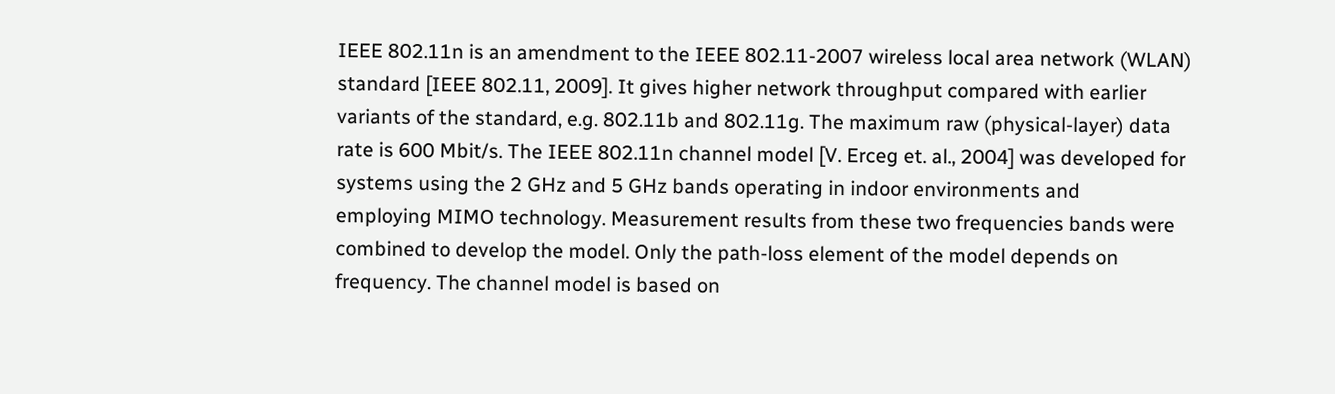IEEE 802.11n is an amendment to the IEEE 802.11-2007 wireless local area network (WLAN)
standard [IEEE 802.11, 2009]. It gives higher network throughput compared with earlier
variants of the standard, e.g. 802.11b and 802.11g. The maximum raw (physical-layer) data
rate is 600 Mbit/s. The IEEE 802.11n channel model [V. Erceg et. al., 2004] was developed for
systems using the 2 GHz and 5 GHz bands operating in indoor environments and
employing MIMO technology. Measurement results from these two frequencies bands were
combined to develop the model. Only the path-loss element of the model depends on
frequency. The channel model is based on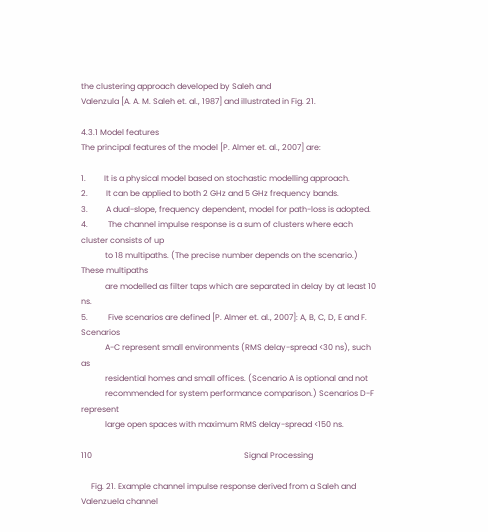the clustering approach developed by Saleh and
Valenzula [A. A. M. Saleh et. al., 1987] and illustrated in Fig. 21.

4.3.1 Model features
The principal features of the model [P. Almer et. al., 2007] are:

1.         It is a physical model based on stochastic modelling approach.
2.         It can be applied to both 2 GHz and 5 GHz frequency bands.
3.         A dual-slope, frequency dependent, model for path-loss is adopted.
4.          The channel impulse response is a sum of clusters where each cluster consists of up
            to 18 multipaths. (The precise number depends on the scenario.) These multipaths
            are modelled as filter taps which are separated in delay by at least 10 ns.
5.          Five scenarios are defined [P. Almer et. al., 2007]: A, B, C, D, E and F. Scenarios
            A-C represent small environments (RMS delay-spread <30 ns), such as
            residential homes and small offices. (Scenario A is optional and not
            recommended for system performance comparison.) Scenarios D-F represent
            large open spaces with maximum RMS delay-spread <150 ns.

110                                                                            Signal Processing

     Fig. 21. Example channel impulse response derived from a Saleh and Valenzuela channel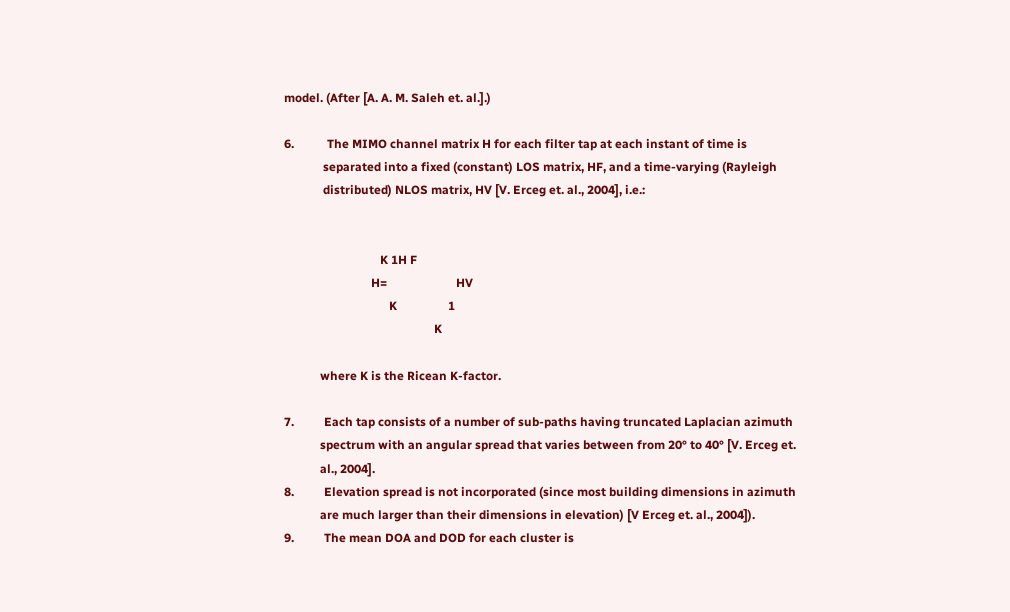model. (After [A. A. M. Saleh et. al.].)

6.           The MIMO channel matrix H for each filter tap at each instant of time is
             separated into a fixed (constant) LOS matrix, HF, and a time-varying (Rayleigh
             distributed) NLOS matrix, HV [V. Erceg et. al., 2004], i.e.:


                                K 1H F
                             H=                       HV
                                   K                 1
                                                  K

            where K is the Ricean K-factor.

7.          Each tap consists of a number of sub-paths having truncated Laplacian azimuth
            spectrum with an angular spread that varies between from 20° to 40° [V. Erceg et.
            al., 2004].
8.          Elevation spread is not incorporated (since most building dimensions in azimuth
            are much larger than their dimensions in elevation) [V Erceg et. al., 2004]).
9.          The mean DOA and DOD for each cluster is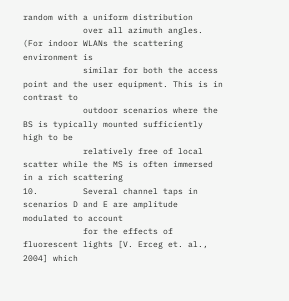random with a uniform distribution
            over all azimuth angles. (For indoor WLANs the scattering environment is
            similar for both the access point and the user equipment. This is in contrast to
            outdoor scenarios where the BS is typically mounted sufficiently high to be
            relatively free of local scatter while the MS is often immersed in a rich scattering
10.         Several channel taps in scenarios D and E are amplitude modulated to account
            for the effects of fluorescent lights [V. Erceg et. al., 2004] which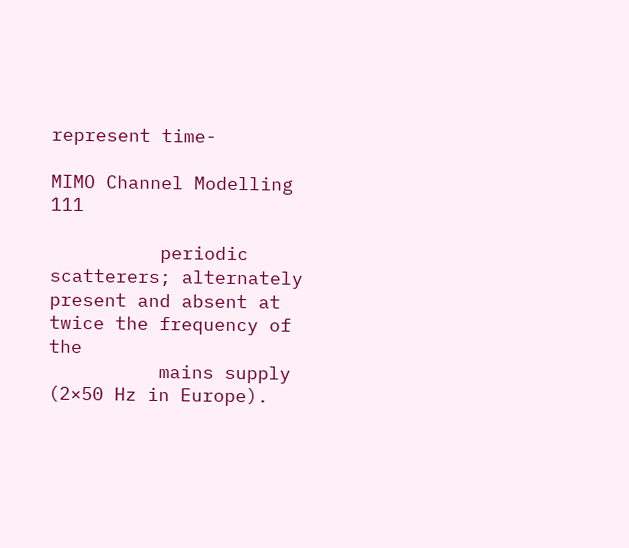represent time-

MIMO Channel Modelling                                                                  111

          periodic scatterers; alternately present and absent at twice the frequency of the
          mains supply (2×50 Hz in Europe).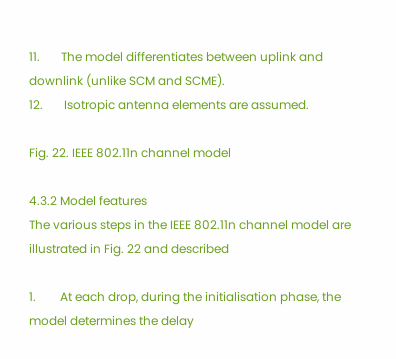11.       The model differentiates between uplink and downlink (unlike SCM and SCME).
12.       Isotropic antenna elements are assumed.

Fig. 22. IEEE 802.11n channel model

4.3.2 Model features
The various steps in the IEEE 802.11n channel model are illustrated in Fig. 22 and described

1.        At each drop, during the initialisation phase, the model determines the delay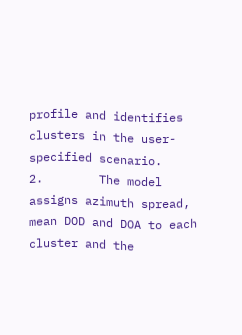profile and identifies clusters in the user-specified scenario.
2.        The model assigns azimuth spread, mean DOD and DOA to each cluster and the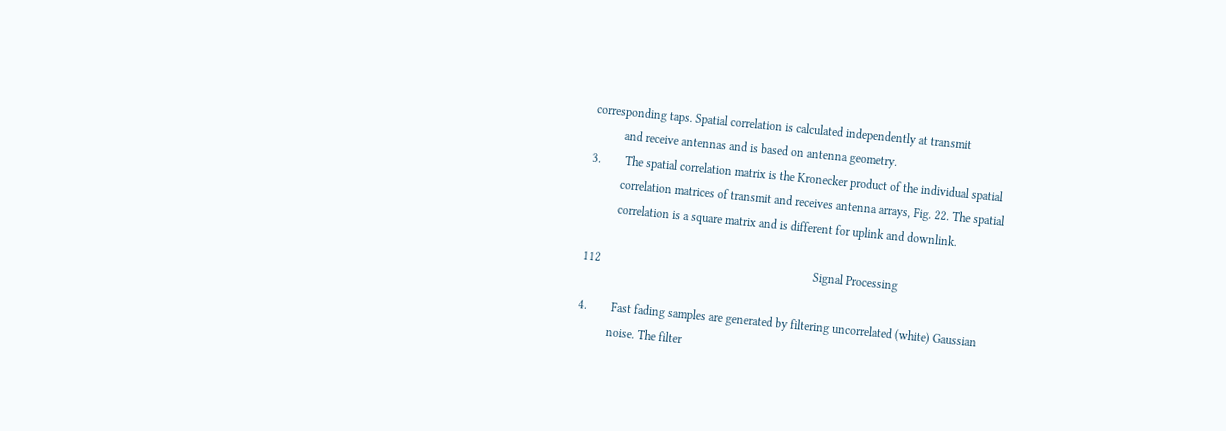corresponding taps. Spatial correlation is calculated independently at transmit
          and receive antennas and is based on antenna geometry.
3.        The spatial correlation matrix is the Kronecker product of the individual spatial
          correlation matrices of transmit and receives antenna arrays, Fig. 22. The spatial
          correlation is a square matrix and is different for uplink and downlink.

112                                                                       Signal Processing

4.        Fast fading samples are generated by filtering uncorrelated (white) Gaussian
          noise. The filter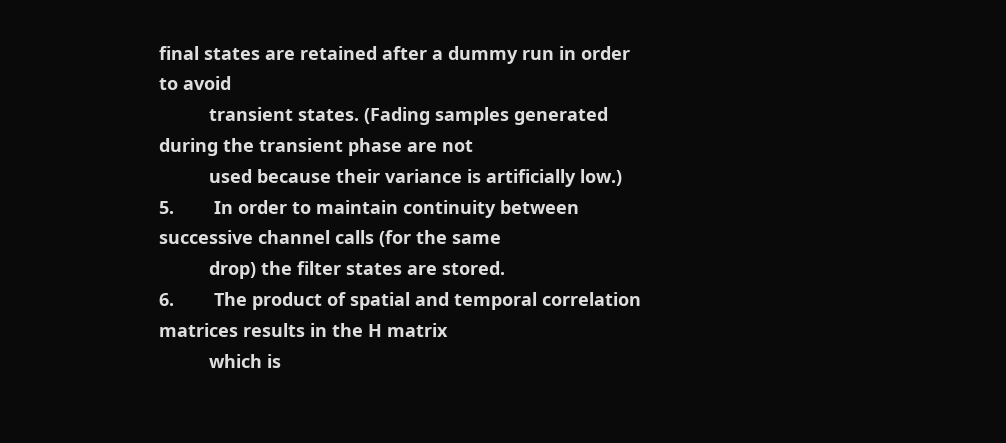final states are retained after a dummy run in order to avoid
          transient states. (Fading samples generated during the transient phase are not
          used because their variance is artificially low.)
5.        In order to maintain continuity between successive channel calls (for the same
          drop) the filter states are stored.
6.        The product of spatial and temporal correlation matrices results in the H matrix
          which is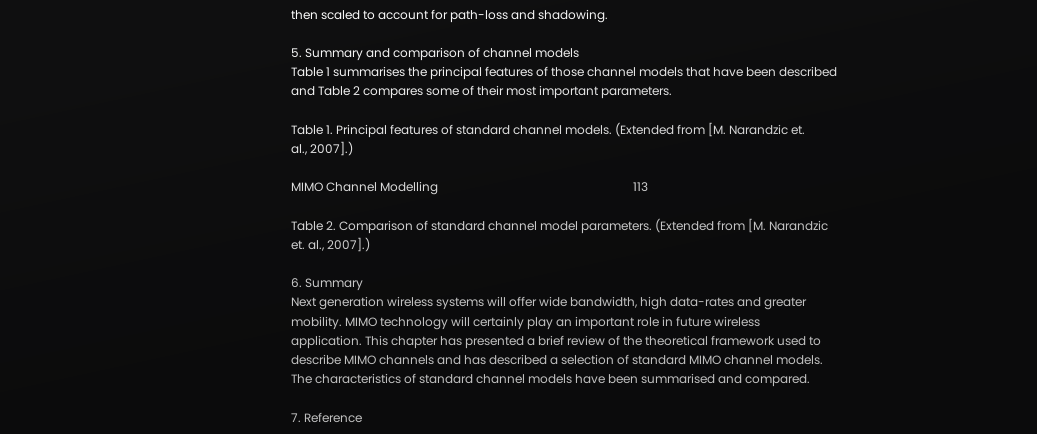then scaled to account for path-loss and shadowing.

5. Summary and comparison of channel models
Table 1 summarises the principal features of those channel models that have been described
and Table 2 compares some of their most important parameters.

Table 1. Principal features of standard channel models. (Extended from [M. Narandzic et.
al., 2007].)

MIMO Channel Modelling                                                                 113

Table 2. Comparison of standard channel model parameters. (Extended from [M. Narandzic
et. al., 2007].)

6. Summary
Next generation wireless systems will offer wide bandwidth, high data-rates and greater
mobility. MIMO technology will certainly play an important role in future wireless
application. This chapter has presented a brief review of the theoretical framework used to
describe MIMO channels and has described a selection of standard MIMO channel models.
The characteristics of standard channel models have been summarised and compared.

7. Reference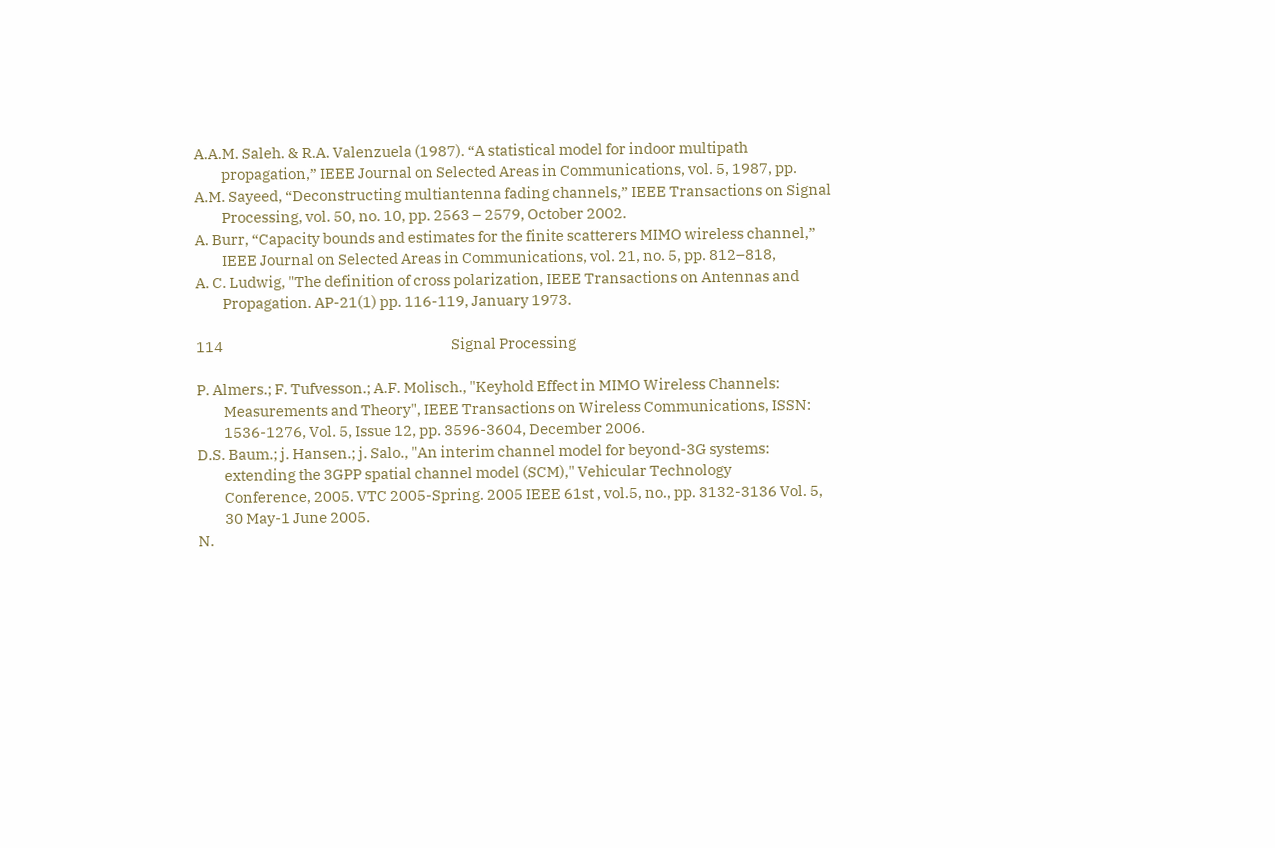A.A.M. Saleh. & R.A. Valenzuela (1987). “A statistical model for indoor multipath
         propagation,” IEEE Journal on Selected Areas in Communications, vol. 5, 1987, pp.
A.M. Sayeed, “Deconstructing multiantenna fading channels,” IEEE Transactions on Signal
         Processing, vol. 50, no. 10, pp. 2563 – 2579, October 2002.
A. Burr, “Capacity bounds and estimates for the finite scatterers MIMO wireless channel,”
         IEEE Journal on Selected Areas in Communications, vol. 21, no. 5, pp. 812–818,
A. C. Ludwig, "The definition of cross polarization, IEEE Transactions on Antennas and
         Propagation. AP-21(1) pp. 116-119, January 1973.

114                                                                            Signal Processing

P. Almers.; F. Tufvesson.; A.F. Molisch., "Keyhold Effect in MIMO Wireless Channels:
         Measurements and Theory", IEEE Transactions on Wireless Communications, ISSN:
         1536-1276, Vol. 5, Issue 12, pp. 3596-3604, December 2006.
D.S. Baum.; j. Hansen.; j. Salo., "An interim channel model for beyond-3G systems:
         extending the 3GPP spatial channel model (SCM)," Vehicular Technology
         Conference, 2005. VTC 2005-Spring. 2005 IEEE 61st , vol.5, no., pp. 3132-3136 Vol. 5,
         30 May-1 June 2005.
N.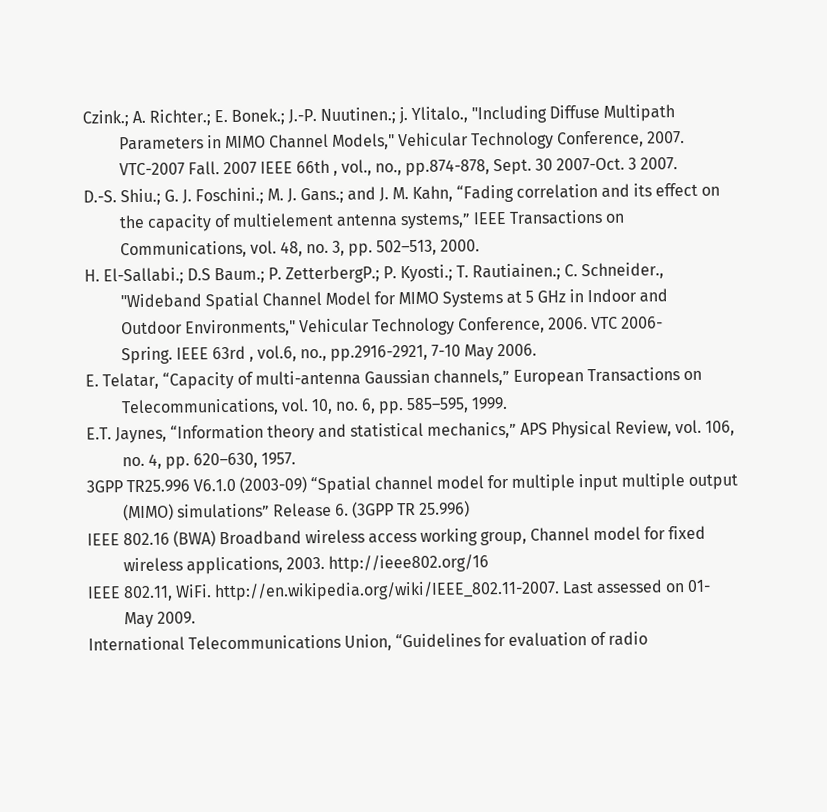Czink.; A. Richter.; E. Bonek.; J.-P. Nuutinen.; j. Ylitalo., "Including Diffuse Multipath
         Parameters in MIMO Channel Models," Vehicular Technology Conference, 2007.
         VTC-2007 Fall. 2007 IEEE 66th , vol., no., pp.874-878, Sept. 30 2007-Oct. 3 2007.
D.-S. Shiu.; G. J. Foschini.; M. J. Gans.; and J. M. Kahn, “Fading correlation and its effect on
         the capacity of multielement antenna systems,” IEEE Transactions on
         Communications, vol. 48, no. 3, pp. 502–513, 2000.
H. El-Sallabi.; D.S Baum.; P. ZetterbergP.; P. Kyosti.; T. Rautiainen.; C. Schneider.,
         "Wideband Spatial Channel Model for MIMO Systems at 5 GHz in Indoor and
         Outdoor Environments," Vehicular Technology Conference, 2006. VTC 2006-
         Spring. IEEE 63rd , vol.6, no., pp.2916-2921, 7-10 May 2006.
E. Telatar, “Capacity of multi-antenna Gaussian channels,” European Transactions on
         Telecommunications, vol. 10, no. 6, pp. 585–595, 1999.
E.T. Jaynes, “Information theory and statistical mechanics,” APS Physical Review, vol. 106,
         no. 4, pp. 620–630, 1957.
3GPP TR25.996 V6.1.0 (2003-09) “Spatial channel model for multiple input multiple output
         (MIMO) simulations” Release 6. (3GPP TR 25.996)
IEEE 802.16 (BWA) Broadband wireless access working group, Channel model for fixed
         wireless applications, 2003. http://ieee802.org/16
IEEE 802.11, WiFi. http://en.wikipedia.org/wiki/IEEE_802.11-2007. Last assessed on 01-
         May 2009.
International Telecommunications Union, “Guidelines for evaluation of radio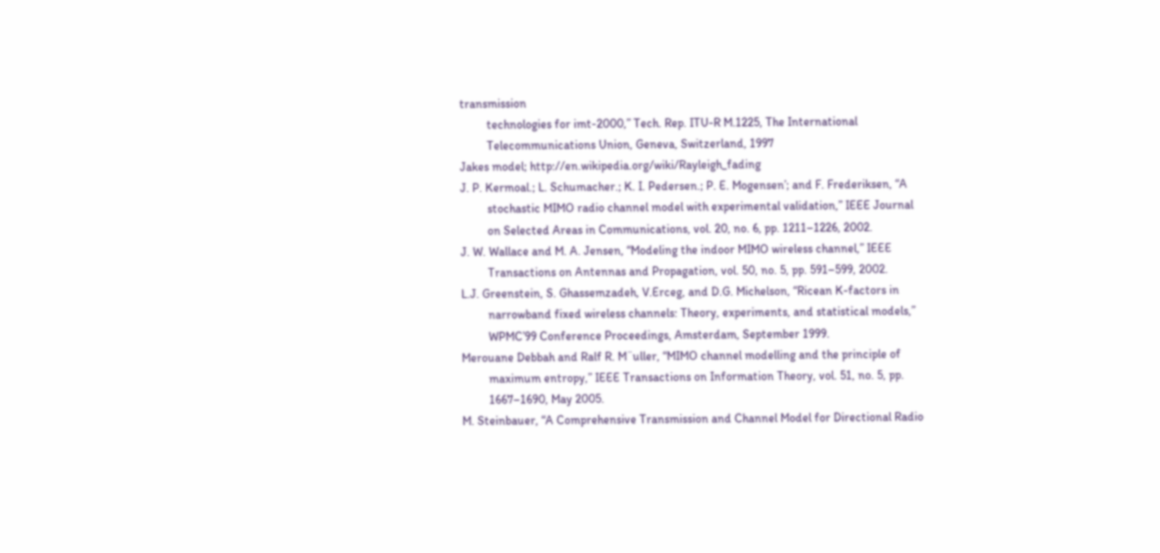transmission
         technologies for imt-2000,” Tech. Rep. ITU-R M.1225, The International
         Telecommunications Union, Geneva, Switzerland, 1997
Jakes model; http://en.wikipedia.org/wiki/Rayleigh_fading
J. P. Kermoal.; L. Schumacher.; K. I. Pedersen.; P. E. Mogensen’; and F. Frederiksen, “A
         stochastic MIMO radio channel model with experimental validation,” IEEE Journal
         on Selected Areas in Communications, vol. 20, no. 6, pp. 1211–1226, 2002.
J. W. Wallace and M. A. Jensen, “Modeling the indoor MIMO wireless channel,” IEEE
         Transactions on Antennas and Propagation, vol. 50, no. 5, pp. 591–599, 2002.
L.J. Greenstein, S. Ghassemzadeh, V.Erceg, and D.G. Michelson, “Ricean K-factors in
         narrowband fixed wireless channels: Theory, experiments, and statistical models,”
         WPMC’99 Conference Proceedings, Amsterdam, September 1999.
Merouane Debbah and Ralf R. M¨uller, “MIMO channel modelling and the principle of
         maximum entropy,” IEEE Transactions on Information Theory, vol. 51, no. 5, pp.
         1667–1690, May 2005.
M. Steinbauer, “A Comprehensive Transmission and Channel Model for Directional Radio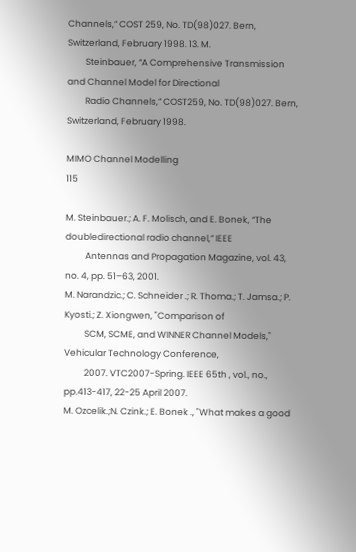Channels,” COST 259, No. TD(98)027. Bern, Switzerland, February 1998. 13. M.
         Steinbauer, “A Comprehensive Transmission and Channel Model for Directional
         Radio Channels,” COST259, No. TD(98)027. Bern, Switzerland, February 1998.

MIMO Channel Modelling                                                                    115

M. Steinbauer.; A. F. Molisch, and E. Bonek, “The doubledirectional radio channel,” IEEE
          Antennas and Propagation Magazine, vol. 43, no. 4, pp. 51–63, 2001.
M. Narandzic.; C. Schneider .; R. Thoma.; T. Jamsa.; P. Kyosti.; Z. Xiongwen, "Comparison of
          SCM, SCME, and WINNER Channel Models," Vehicular Technology Conference,
          2007. VTC2007-Spring. IEEE 65th , vol., no., pp.413-417, 22-25 April 2007.
M. Ozcelik.;N. Czink.; E. Bonek ., "What makes a good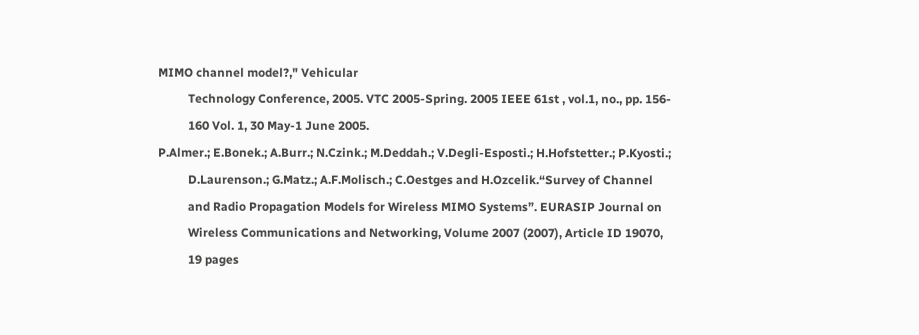MIMO channel model?," Vehicular
          Technology Conference, 2005. VTC 2005-Spring. 2005 IEEE 61st , vol.1, no., pp. 156-
          160 Vol. 1, 30 May-1 June 2005.
P.Almer.; E.Bonek.; A.Burr.; N.Czink.; M.Deddah.; V.Degli-Esposti.; H.Hofstetter.; P.Kyosti.;
          D.Laurenson.; G.Matz.; A.F.Molisch.; C.Oestges and H.Ozcelik.“Survey of Channel
          and Radio Propagation Models for Wireless MIMO Systems”. EURASIP Journal on
          Wireless Communications and Networking, Volume 2007 (2007), Article ID 19070,
          19 pages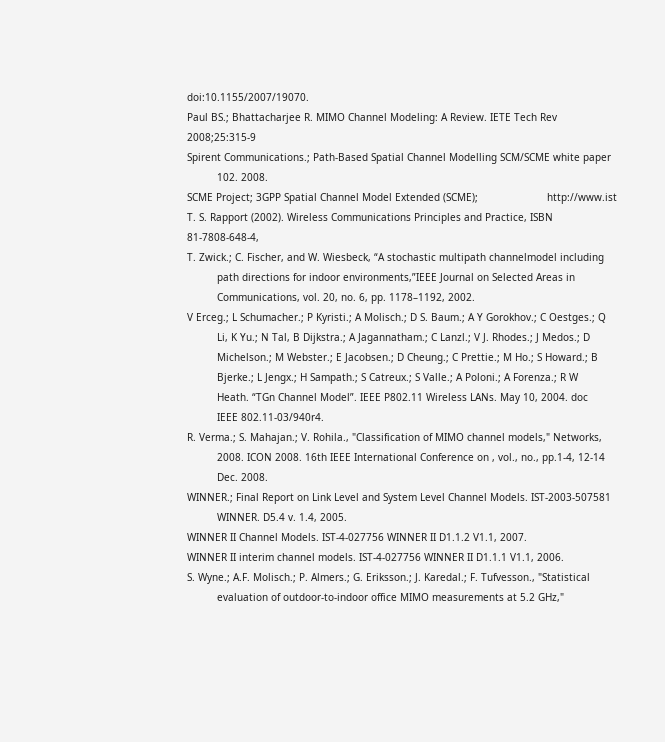doi:10.1155/2007/19070.
Paul BS.; Bhattacharjee R. MIMO Channel Modeling: A Review. IETE Tech Rev 2008;25:315-9
Spirent Communications.; Path-Based Spatial Channel Modelling SCM/SCME white paper
          102. 2008.
SCME Project; 3GPP Spatial Channel Model Extended (SCME);                       http://www.ist
T. S. Rapport (2002). Wireless Communications Principles and Practice, ISBN 81-7808-648-4,
T. Zwick.; C. Fischer, and W. Wiesbeck, “A stochastic multipath channelmodel including
          path directions for indoor environments,”IEEE Journal on Selected Areas in
          Communications, vol. 20, no. 6, pp. 1178–1192, 2002.
V Erceg.; L Schumacher.; P Kyristi.; A Molisch.; D S. Baum.; A Y Gorokhov.; C Oestges.; Q
          Li, K Yu.; N Tal, B Dijkstra.; A Jagannatham.; C Lanzl.; V J. Rhodes.; J Medos.; D
          Michelson.; M Webster.; E Jacobsen.; D Cheung.; C Prettie.; M Ho.; S Howard.; B
          Bjerke.; L Jengx.; H Sampath.; S Catreux.; S Valle.; A Poloni.; A Forenza.; R W
          Heath. “TGn Channel Model”. IEEE P802.11 Wireless LANs. May 10, 2004. doc
          IEEE 802.11-03/940r4.
R. Verma.; S. Mahajan.; V. Rohila., "Classification of MIMO channel models," Networks,
          2008. ICON 2008. 16th IEEE International Conference on , vol., no., pp.1-4, 12-14
          Dec. 2008.
WINNER.; Final Report on Link Level and System Level Channel Models. IST-2003-507581
          WINNER. D5.4 v. 1.4, 2005.
WINNER II Channel Models. IST-4-027756 WINNER II D1.1.2 V1.1, 2007.
WINNER II interim channel models. IST-4-027756 WINNER II D1.1.1 V1.1, 2006.
S. Wyne.; A.F. Molisch.; P. Almers.; G. Eriksson.; J. Karedal.; F. Tufvesson., "Statistical
          evaluation of outdoor-to-indoor office MIMO measurements at 5.2 GHz,"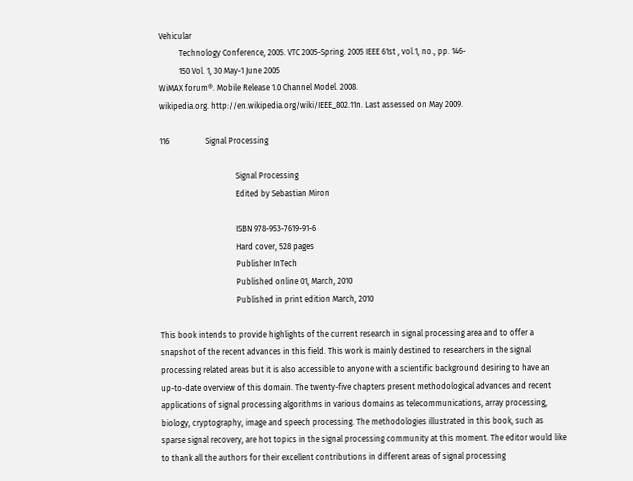Vehicular
          Technology Conference, 2005. VTC 2005-Spring. 2005 IEEE 61st , vol.1, no., pp. 146-
          150 Vol. 1, 30 May-1 June 2005
WiMAX forum®. Mobile Release 1.0 Channel Model. 2008.
wikipedia.org. http://en.wikipedia.org/wiki/IEEE_802.11n. Last assessed on May 2009.

116                  Signal Processing

                                      Signal Processing
                                      Edited by Sebastian Miron

                                      ISBN 978-953-7619-91-6
                                      Hard cover, 528 pages
                                      Publisher InTech
                                      Published online 01, March, 2010
                                      Published in print edition March, 2010

This book intends to provide highlights of the current research in signal processing area and to offer a
snapshot of the recent advances in this field. This work is mainly destined to researchers in the signal
processing related areas but it is also accessible to anyone with a scientific background desiring to have an
up-to-date overview of this domain. The twenty-five chapters present methodological advances and recent
applications of signal processing algorithms in various domains as telecommunications, array processing,
biology, cryptography, image and speech processing. The methodologies illustrated in this book, such as
sparse signal recovery, are hot topics in the signal processing community at this moment. The editor would like
to thank all the authors for their excellent contributions in different areas of signal processing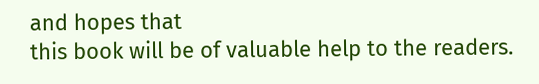and hopes that
this book will be of valuable help to the readers.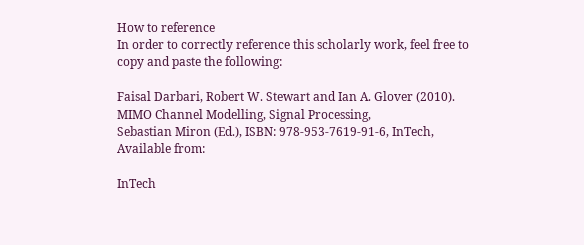How to reference
In order to correctly reference this scholarly work, feel free to copy and paste the following:

Faisal Darbari, Robert W. Stewart and Ian A. Glover (2010). MIMO Channel Modelling, Signal Processing,
Sebastian Miron (Ed.), ISBN: 978-953-7619-91-6, InTech, Available from:

InTech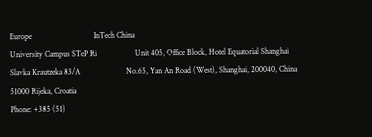Europe                               InTech China
University Campus STeP Ri                   Unit 405, Office Block, Hotel Equatorial Shanghai
Slavka Krautzeka 83/A                       No.65, Yan An Road (West), Shanghai, 200040, China
51000 Rijeka, Croatia
Phone: +385 (51)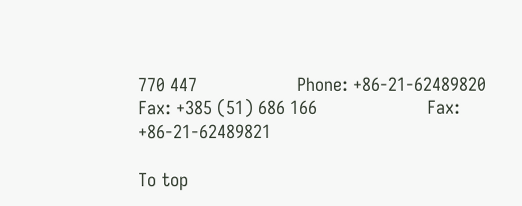770 447                    Phone: +86-21-62489820
Fax: +385 (51) 686 166                      Fax: +86-21-62489821

To top